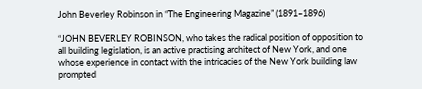John Beverley Robinson in “The Engineering Magazine” (1891–1896)

“JOHN BEVERLEY ROBINSON, who takes the radical position of opposition to all building legislation, is an active practising architect of New York, and one whose experience in contact with the intricacies of the New York building law prompted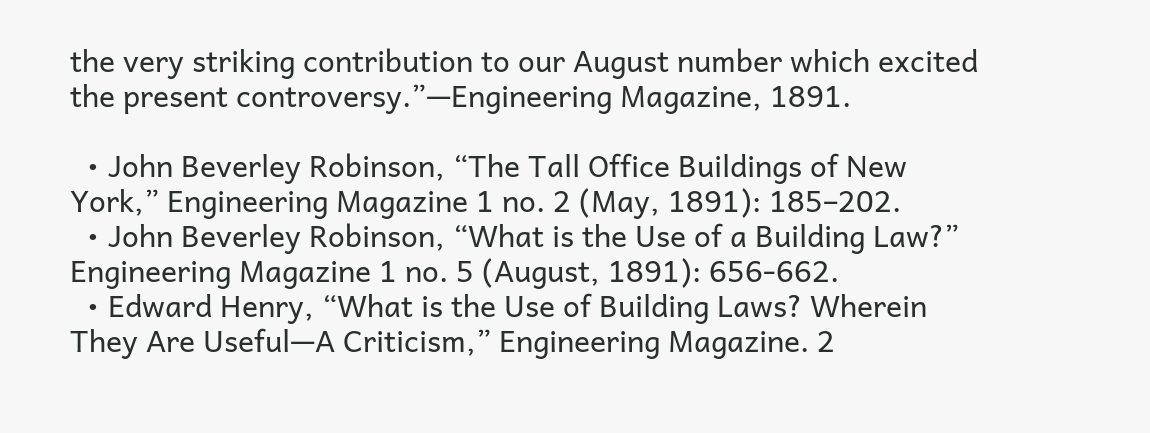the very striking contribution to our August number which excited the present controversy.”—Engineering Magazine, 1891.

  • John Beverley Robinson, “The Tall Office Buildings of New York,” Engineering Magazine 1 no. 2 (May, 1891): 185–202.
  • John Beverley Robinson, “What is the Use of a Building Law?” Engineering Magazine 1 no. 5 (August, 1891): 656-662.
  • Edward Henry, “What is the Use of Building Laws? Wherein They Are Useful—A Criticism,” Engineering Magazine. 2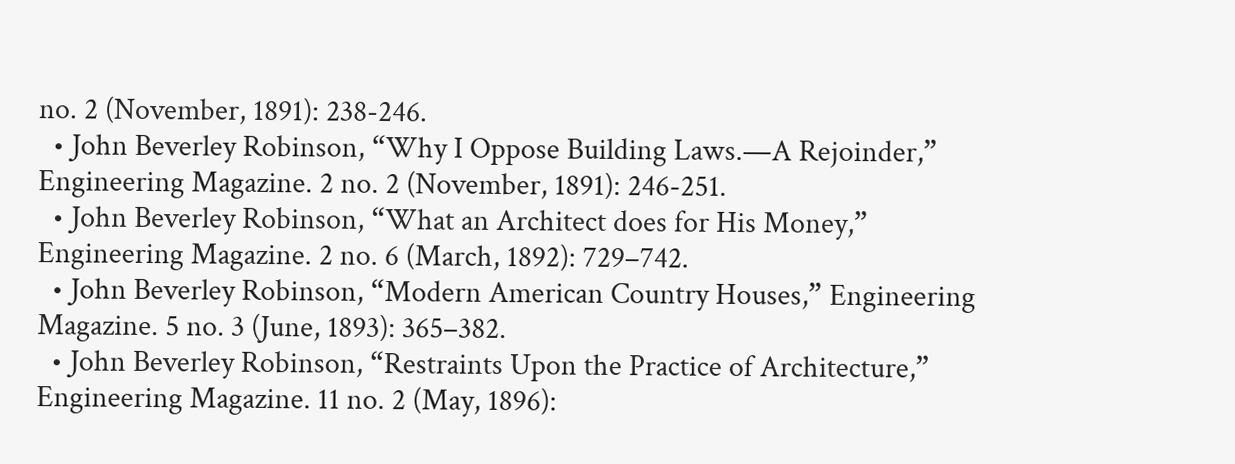no. 2 (November, 1891): 238-246.
  • John Beverley Robinson, “Why I Oppose Building Laws.—A Rejoinder,” Engineering Magazine. 2 no. 2 (November, 1891): 246-251.
  • John Beverley Robinson, “What an Architect does for His Money,” Engineering Magazine. 2 no. 6 (March, 1892): 729–742.
  • John Beverley Robinson, “Modern American Country Houses,” Engineering Magazine. 5 no. 3 (June, 1893): 365–382.
  • John Beverley Robinson, “Restraints Upon the Practice of Architecture,” Engineering Magazine. 11 no. 2 (May, 1896):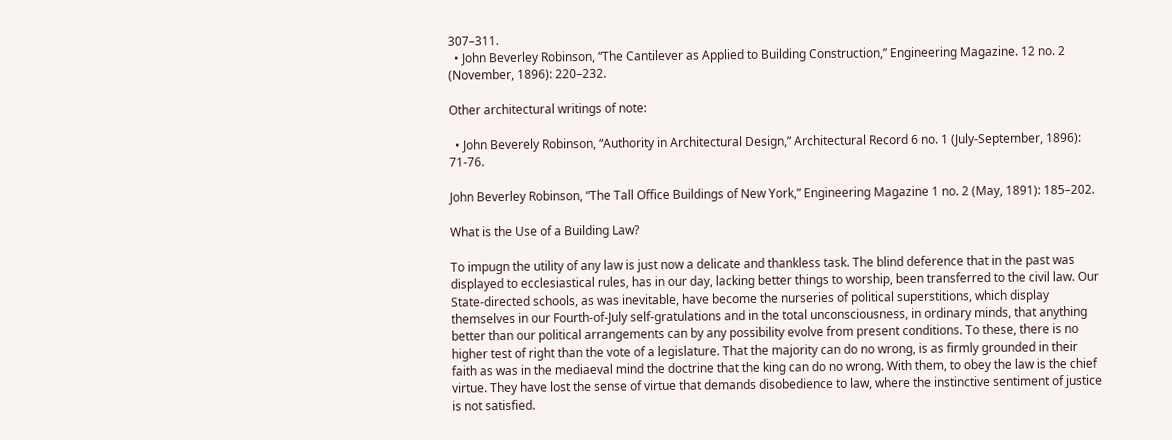307–311.
  • John Beverley Robinson, “The Cantilever as Applied to Building Construction,” Engineering Magazine. 12 no. 2 (November, 1896): 220–232.

Other architectural writings of note:

  • John Beverely Robinson, “Authority in Architectural Design,” Architectural Record 6 no. 1 (July-September, 1896): 71-76.

John Beverley Robinson, “The Tall Office Buildings of New York,” Engineering Magazine 1 no. 2 (May, 1891): 185–202.

What is the Use of a Building Law?

To impugn the utility of any law is just now a delicate and thankless task. The blind deference that in the past was displayed to ecclesiastical rules, has in our day, lacking better things to worship, been transferred to the civil law. Our State-directed schools, as was inevitable, have become the nurseries of political superstitions, which display themselves in our Fourth-of-July self-gratulations and in the total unconsciousness, in ordinary minds, that anything better than our political arrangements can by any possibility evolve from present conditions. To these, there is no higher test of right than the vote of a legislature. That the majority can do no wrong, is as firmly grounded in their faith as was in the mediaeval mind the doctrine that the king can do no wrong. With them, to obey the law is the chief virtue. They have lost the sense of virtue that demands disobedience to law, where the instinctive sentiment of justice is not satisfied.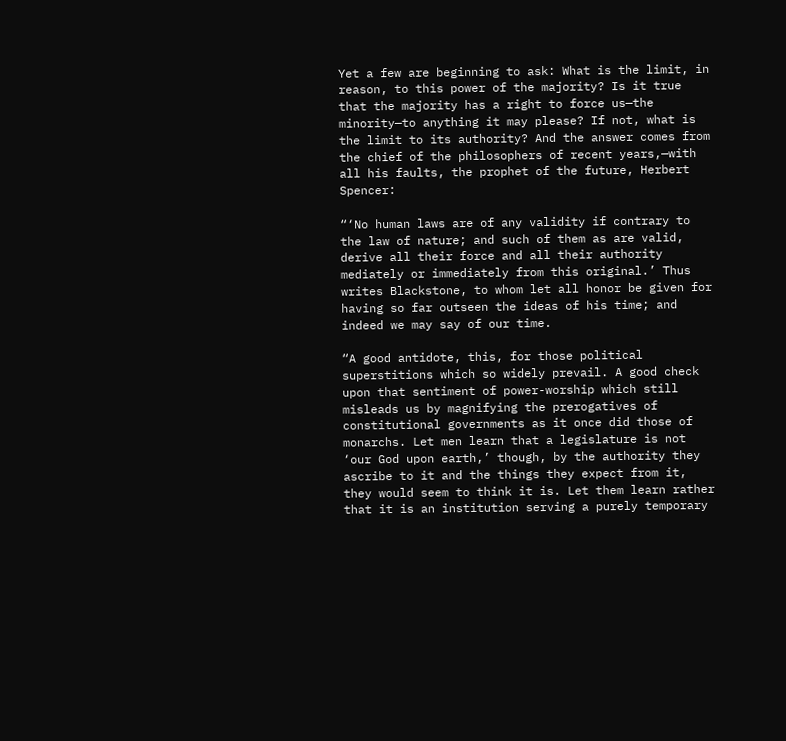Yet a few are beginning to ask: What is the limit, in reason, to this power of the majority? Is it true that the majority has a right to force us—the minority—to anything it may please? If not, what is the limit to its authority? And the answer comes from the chief of the philosophers of recent years,—with all his faults, the prophet of the future, Herbert Spencer:

“‘No human laws are of any validity if contrary to the law of nature; and such of them as are valid, derive all their force and all their authority mediately or immediately from this original.’ Thus writes Blackstone, to whom let all honor be given for having so far outseen the ideas of his time; and indeed we may say of our time.

“A good antidote, this, for those political superstitions which so widely prevail. A good check upon that sentiment of power-worship which still misleads us by magnifying the prerogatives of constitutional governments as it once did those of monarchs. Let men learn that a legislature is not ‘our God upon earth,’ though, by the authority they ascribe to it and the things they expect from it, they would seem to think it is. Let them learn rather that it is an institution serving a purely temporary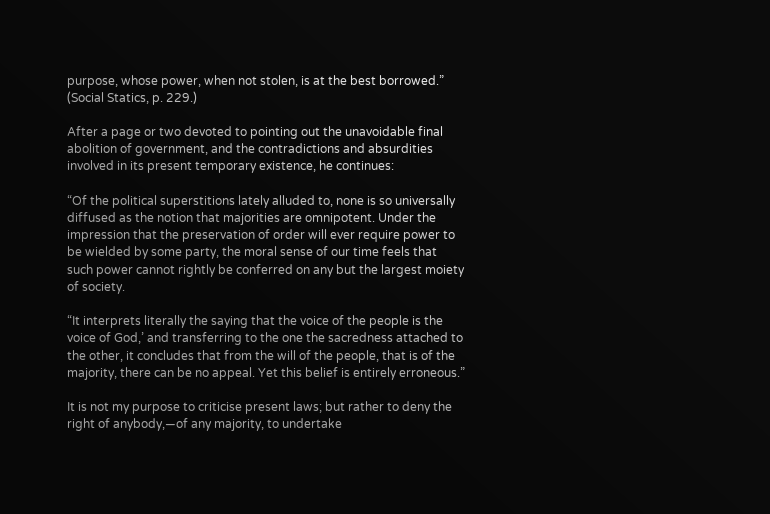purpose, whose power, when not stolen, is at the best borrowed.” (Social Statics, p. 229.)

After a page or two devoted to pointing out the unavoidable final abolition of government, and the contradictions and absurdities involved in its present temporary existence, he continues:

“Of the political superstitions lately alluded to, none is so universally diffused as the notion that majorities are omnipotent. Under the impression that the preservation of order will ever require power to be wielded by some party, the moral sense of our time feels that such power cannot rightly be conferred on any but the largest moiety of society.

“It interprets literally the saying that the voice of the people is the voice of God,’ and transferring to the one the sacredness attached to the other, it concludes that from the will of the people, that is of the majority, there can be no appeal. Yet this belief is entirely erroneous.”

It is not my purpose to criticise present laws; but rather to deny the right of anybody,—of any majority, to undertake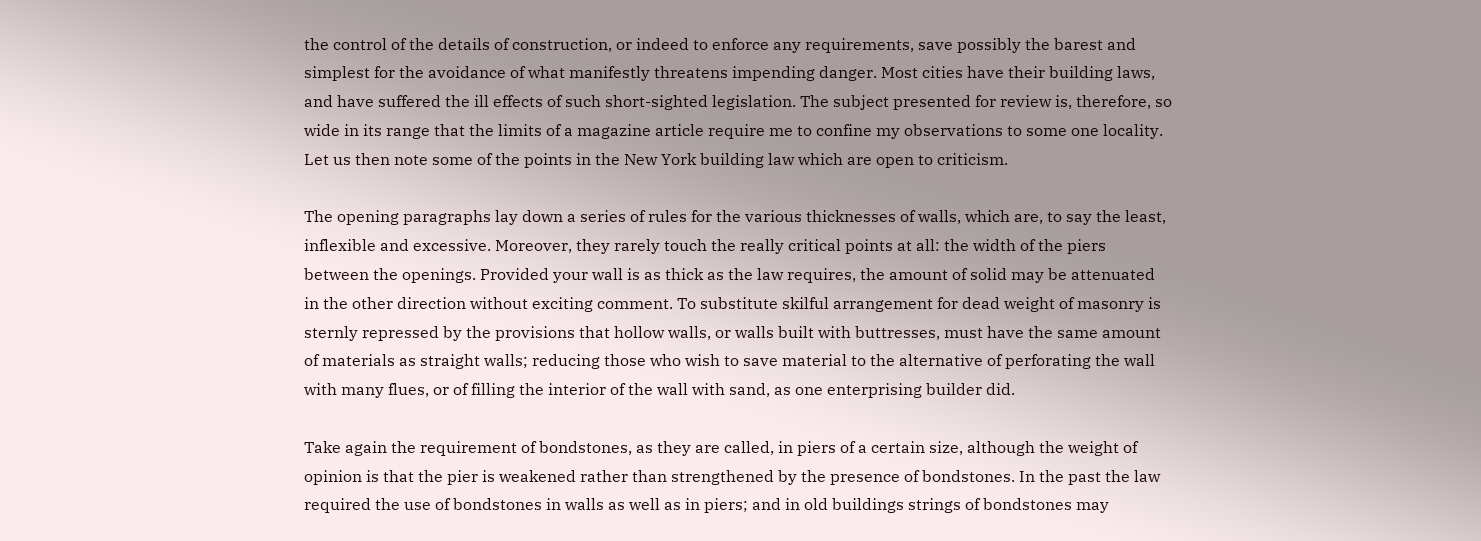the control of the details of construction, or indeed to enforce any requirements, save possibly the barest and simplest for the avoidance of what manifestly threatens impending danger. Most cities have their building laws, and have suffered the ill effects of such short-sighted legislation. The subject presented for review is, therefore, so wide in its range that the limits of a magazine article require me to confine my observations to some one locality. Let us then note some of the points in the New York building law which are open to criticism.

The opening paragraphs lay down a series of rules for the various thicknesses of walls, which are, to say the least, inflexible and excessive. Moreover, they rarely touch the really critical points at all: the width of the piers between the openings. Provided your wall is as thick as the law requires, the amount of solid may be attenuated in the other direction without exciting comment. To substitute skilful arrangement for dead weight of masonry is sternly repressed by the provisions that hollow walls, or walls built with buttresses, must have the same amount of materials as straight walls; reducing those who wish to save material to the alternative of perforating the wall with many flues, or of filling the interior of the wall with sand, as one enterprising builder did.

Take again the requirement of bondstones, as they are called, in piers of a certain size, although the weight of opinion is that the pier is weakened rather than strengthened by the presence of bondstones. In the past the law required the use of bondstones in walls as well as in piers; and in old buildings strings of bondstones may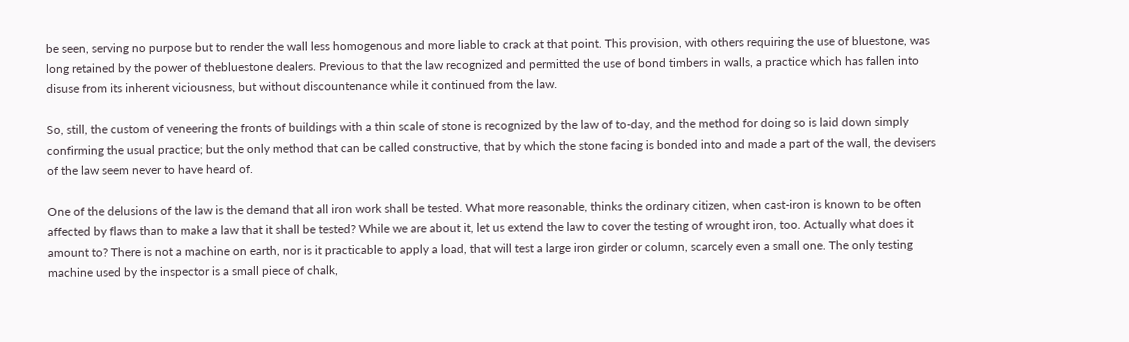be seen, serving no purpose but to render the wall less homogenous and more liable to crack at that point. This provision, with others requiring the use of bluestone, was long retained by the power of thebluestone dealers. Previous to that the law recognized and permitted the use of bond timbers in walls, a practice which has fallen into disuse from its inherent viciousness, but without discountenance while it continued from the law.

So, still, the custom of veneering the fronts of buildings with a thin scale of stone is recognized by the law of to-day, and the method for doing so is laid down simply confirming the usual practice; but the only method that can be called constructive, that by which the stone facing is bonded into and made a part of the wall, the devisers of the law seem never to have heard of.

One of the delusions of the law is the demand that all iron work shall be tested. What more reasonable, thinks the ordinary citizen, when cast-iron is known to be often affected by flaws than to make a law that it shall be tested? While we are about it, let us extend the law to cover the testing of wrought iron, too. Actually what does it amount to? There is not a machine on earth, nor is it practicable to apply a load, that will test a large iron girder or column, scarcely even a small one. The only testing machine used by the inspector is a small piece of chalk,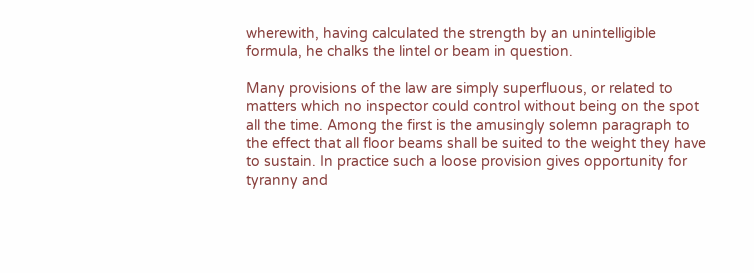wherewith, having calculated the strength by an unintelligible formula, he chalks the lintel or beam in question.

Many provisions of the law are simply superfluous, or related to matters which no inspector could control without being on the spot all the time. Among the first is the amusingly solemn paragraph to the effect that all floor beams shall be suited to the weight they have to sustain. In practice such a loose provision gives opportunity for tyranny and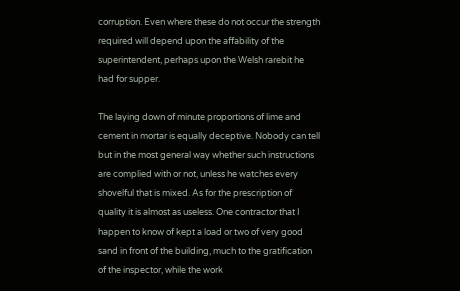corruption. Even where these do not occur the strength required will depend upon the affability of the superintendent, perhaps upon the Welsh rarebit he had for supper.

The laying down of minute proportions of lime and cement in mortar is equally deceptive. Nobody can tell but in the most general way whether such instructions are complied with or not, unless he watches every shovelful that is mixed. As for the prescription of quality it is almost as useless. One contractor that I happen to know of kept a load or two of very good sand in front of the building, much to the gratification of the inspector, while the work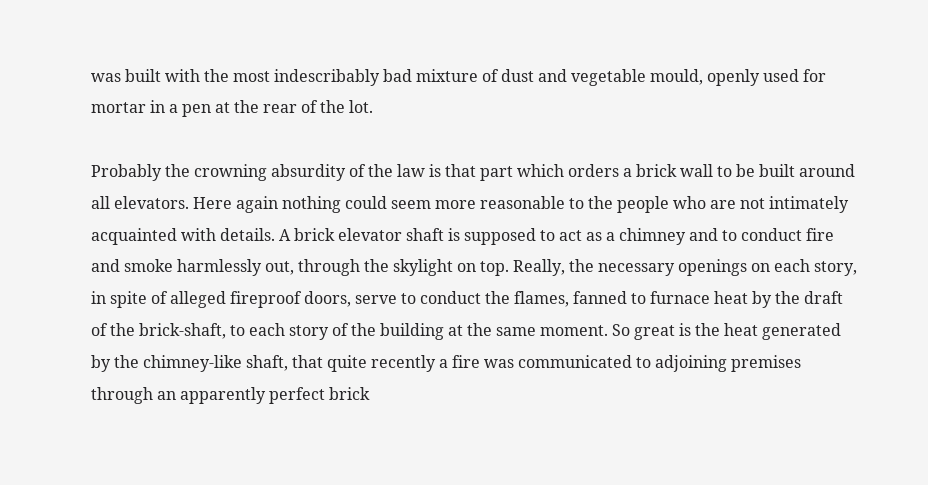was built with the most indescribably bad mixture of dust and vegetable mould, openly used for mortar in a pen at the rear of the lot.

Probably the crowning absurdity of the law is that part which orders a brick wall to be built around all elevators. Here again nothing could seem more reasonable to the people who are not intimately acquainted with details. A brick elevator shaft is supposed to act as a chimney and to conduct fire and smoke harmlessly out, through the skylight on top. Really, the necessary openings on each story, in spite of alleged fireproof doors, serve to conduct the flames, fanned to furnace heat by the draft of the brick-shaft, to each story of the building at the same moment. So great is the heat generated by the chimney-like shaft, that quite recently a fire was communicated to adjoining premises through an apparently perfect brick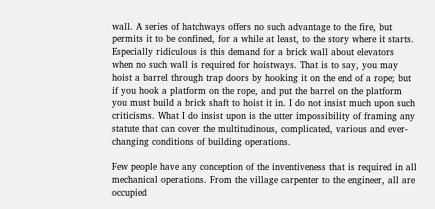wall. A series of hatchways offers no such advantage to the fire, but permits it to be confined, for a while at least, to the story where it starts. Especially ridiculous is this demand for a brick wall about elevators when no such wall is required for hoistways. That is to say, you may hoist a barrel through trap doors by hooking it on the end of a rope; but if you hook a platform on the rope, and put the barrel on the platform you must build a brick shaft to hoist it in. I do not insist much upon such criticisms. What I do insist upon is the utter impossibility of framing any statute that can cover the multitudinous, complicated, various and ever-changing conditions of building operations.

Few people have any conception of the inventiveness that is required in all mechanical operations. From the village carpenter to the engineer, all are occupied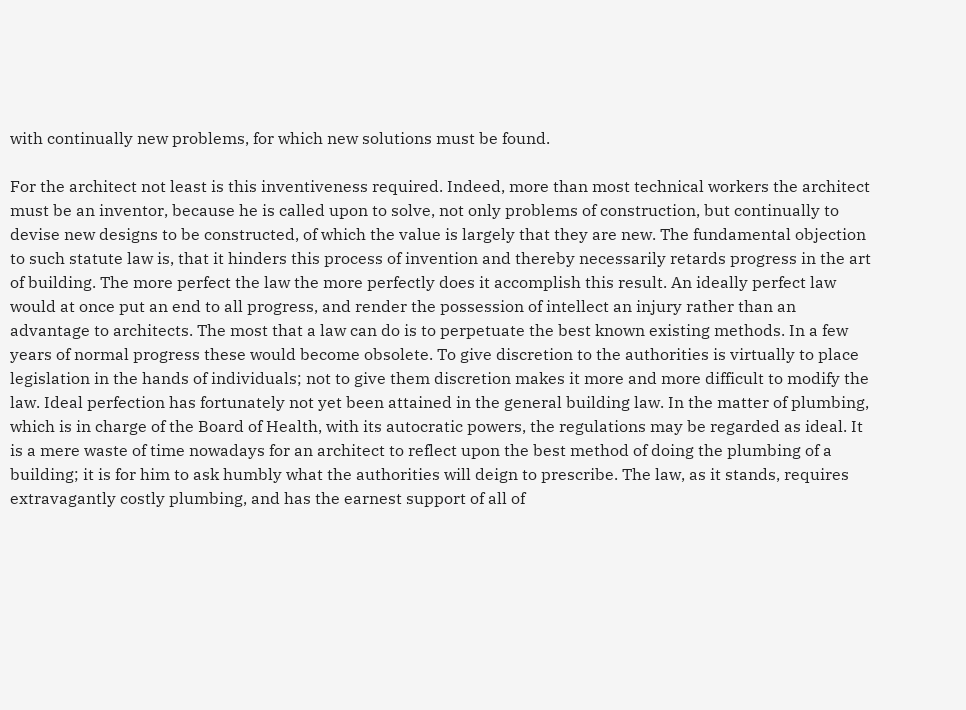with continually new problems, for which new solutions must be found.

For the architect not least is this inventiveness required. Indeed, more than most technical workers the architect must be an inventor, because he is called upon to solve, not only problems of construction, but continually to devise new designs to be constructed, of which the value is largely that they are new. The fundamental objection to such statute law is, that it hinders this process of invention and thereby necessarily retards progress in the art of building. The more perfect the law the more perfectly does it accomplish this result. An ideally perfect law would at once put an end to all progress, and render the possession of intellect an injury rather than an advantage to architects. The most that a law can do is to perpetuate the best known existing methods. In a few years of normal progress these would become obsolete. To give discretion to the authorities is virtually to place legislation in the hands of individuals; not to give them discretion makes it more and more difficult to modify the law. Ideal perfection has fortunately not yet been attained in the general building law. In the matter of plumbing, which is in charge of the Board of Health, with its autocratic powers, the regulations may be regarded as ideal. It is a mere waste of time nowadays for an architect to reflect upon the best method of doing the plumbing of a building; it is for him to ask humbly what the authorities will deign to prescribe. The law, as it stands, requires extravagantly costly plumbing, and has the earnest support of all of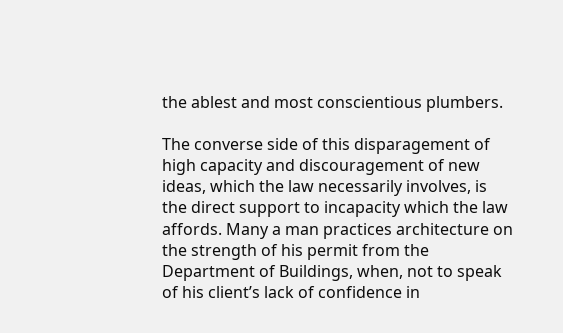the ablest and most conscientious plumbers.

The converse side of this disparagement of high capacity and discouragement of new ideas, which the law necessarily involves, is the direct support to incapacity which the law affords. Many a man practices architecture on the strength of his permit from the Department of Buildings, when, not to speak of his client’s lack of confidence in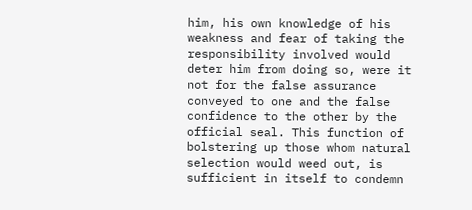him, his own knowledge of his weakness and fear of taking the responsibility involved would deter him from doing so, were it not for the false assurance conveyed to one and the false confidence to the other by the official seal. This function of bolstering up those whom natural selection would weed out, is sufficient in itself to condemn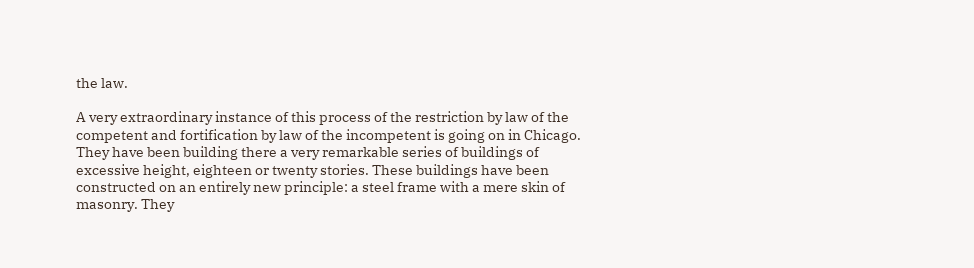the law.

A very extraordinary instance of this process of the restriction by law of the competent and fortification by law of the incompetent is going on in Chicago. They have been building there a very remarkable series of buildings of excessive height, eighteen or twenty stories. These buildings have been constructed on an entirely new principle: a steel frame with a mere skin of masonry. They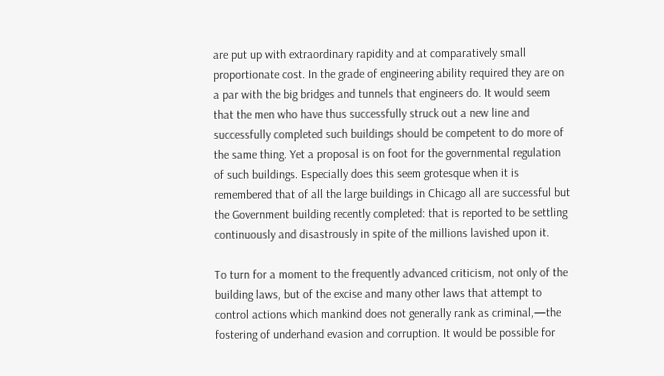are put up with extraordinary rapidity and at comparatively small proportionate cost. In the grade of engineering ability required they are on a par with the big bridges and tunnels that engineers do. It would seem that the men who have thus successfully struck out a new line and successfully completed such buildings should be competent to do more of the same thing. Yet a proposal is on foot for the governmental regulation of such buildings. Especially does this seem grotesque when it is remembered that of all the large buildings in Chicago all are successful but the Government building recently completed: that is reported to be settling continuously and disastrously in spite of the millions lavished upon it.

To turn for a moment to the frequently advanced criticism, not only of the building laws, but of the excise and many other laws that attempt to control actions which mankind does not generally rank as criminal,—the fostering of underhand evasion and corruption. It would be possible for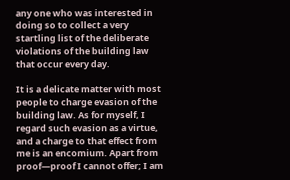any one who was interested in doing so to collect a very startling list of the deliberate violations of the building law that occur every day.

It is a delicate matter with most people to charge evasion of the building law. As for myself, I regard such evasion as a virtue, and a charge to that effect from me is an encomium. Apart from proof—proof I cannot offer; I am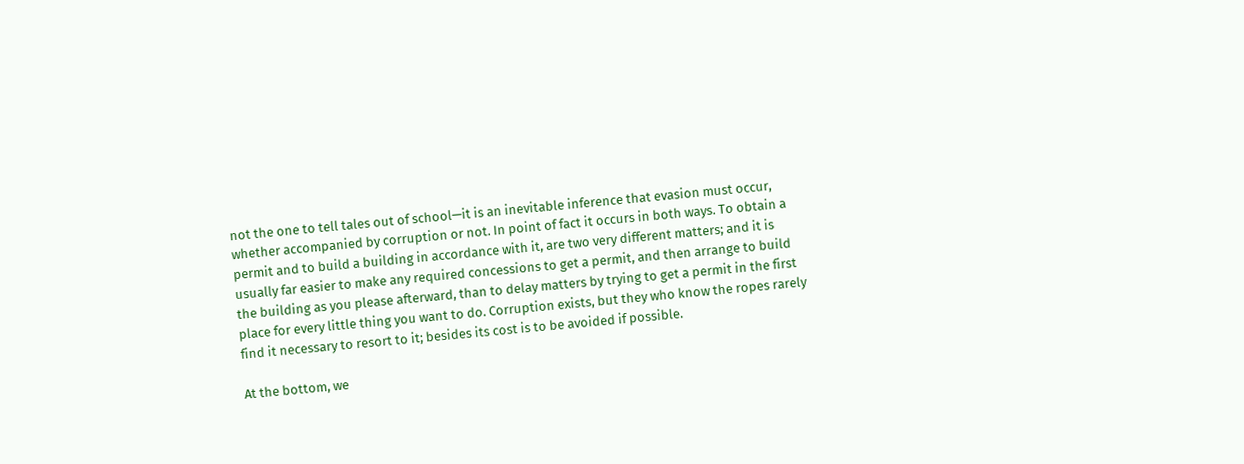not the one to tell tales out of school—it is an inevitable inference that evasion must occur, whether accompanied by corruption or not. In point of fact it occurs in both ways. To obtain a permit and to build a building in accordance with it, are two very different matters; and it is usually far easier to make any required concessions to get a permit, and then arrange to build the building as you please afterward, than to delay matters by trying to get a permit in the first place for every little thing you want to do. Corruption exists, but they who know the ropes rarely find it necessary to resort to it; besides its cost is to be avoided if possible.

At the bottom, we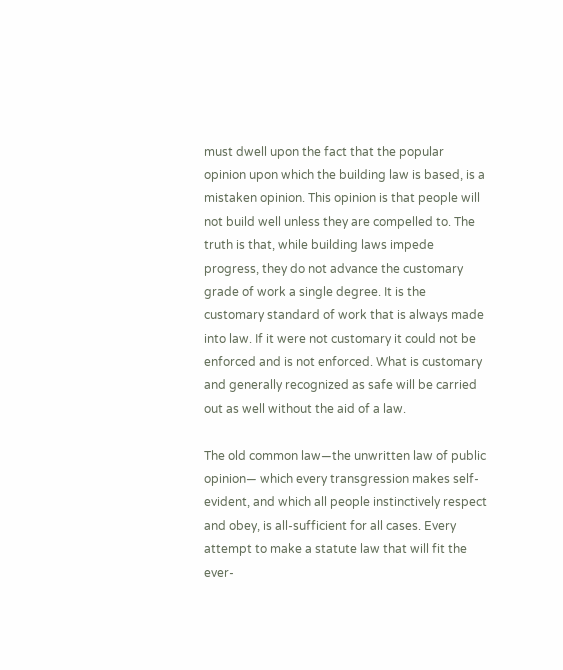must dwell upon the fact that the popular opinion upon which the building law is based, is a mistaken opinion. This opinion is that people will not build well unless they are compelled to. The truth is that, while building laws impede progress, they do not advance the customary grade of work a single degree. It is the customary standard of work that is always made into law. If it were not customary it could not be enforced and is not enforced. What is customary and generally recognized as safe will be carried out as well without the aid of a law.

The old common law—the unwritten law of public opinion— which every transgression makes self-evident, and which all people instinctively respect and obey, is all-sufficient for all cases. Every attempt to make a statute law that will fit the ever-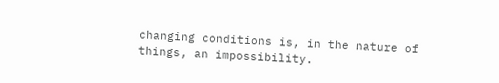changing conditions is, in the nature of things, an impossibility.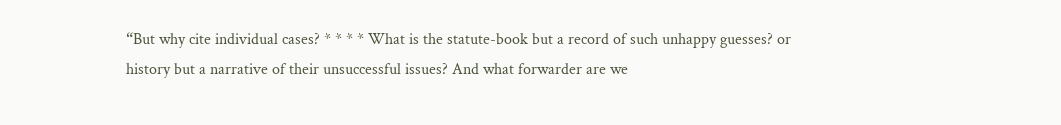“But why cite individual cases? * * * * What is the statute-book but a record of such unhappy guesses? or history but a narrative of their unsuccessful issues? And what forwarder are we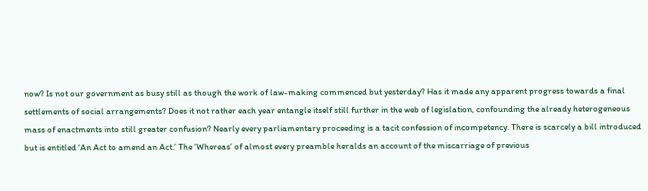now? Is not our government as busy still as though the work of law-making commenced but yesterday? Has it made any apparent progress towards a final settlements of social arrangements? Does it not rather each year entangle itself still further in the web of legislation, confounding the already heterogeneous mass of enactments into still greater confusion? Nearly every parliamentary proceeding is a tacit confession of incompetency. There is scarcely a bill introduced but is entitled ‘An Act to amend an Act.’ The ‘Whereas’ of almost every preamble heralds an account of the miscarriage of previous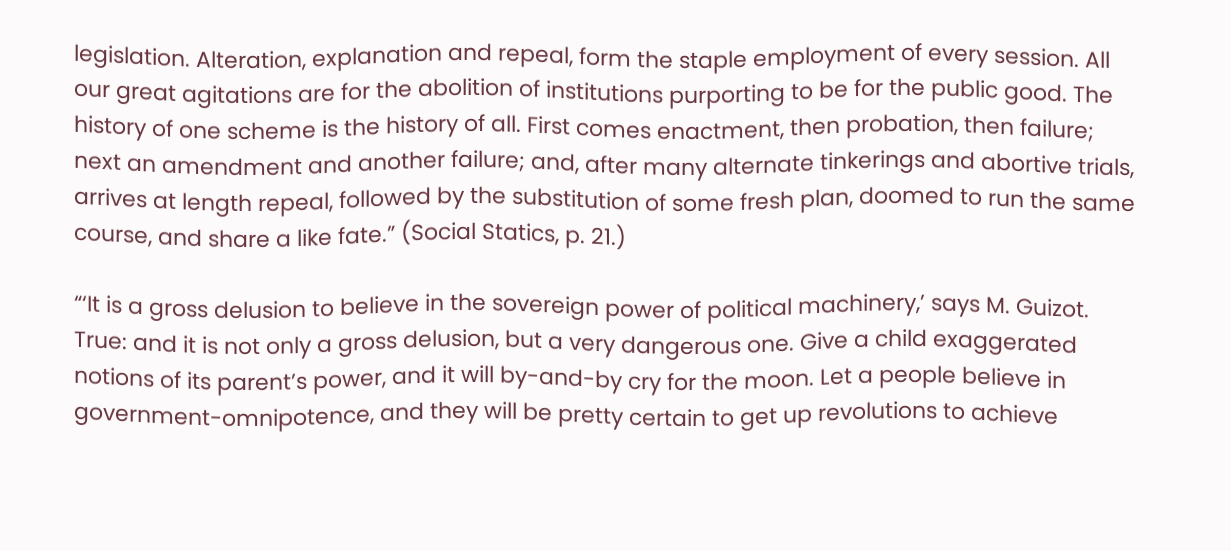legislation. Alteration, explanation and repeal, form the staple employment of every session. All our great agitations are for the abolition of institutions purporting to be for the public good. The history of one scheme is the history of all. First comes enactment, then probation, then failure; next an amendment and another failure; and, after many alternate tinkerings and abortive trials, arrives at length repeal, followed by the substitution of some fresh plan, doomed to run the same course, and share a like fate.” (Social Statics, p. 21.)

“‘It is a gross delusion to believe in the sovereign power of political machinery,’ says M. Guizot. True: and it is not only a gross delusion, but a very dangerous one. Give a child exaggerated notions of its parent’s power, and it will by-and-by cry for the moon. Let a people believe in government-omnipotence, and they will be pretty certain to get up revolutions to achieve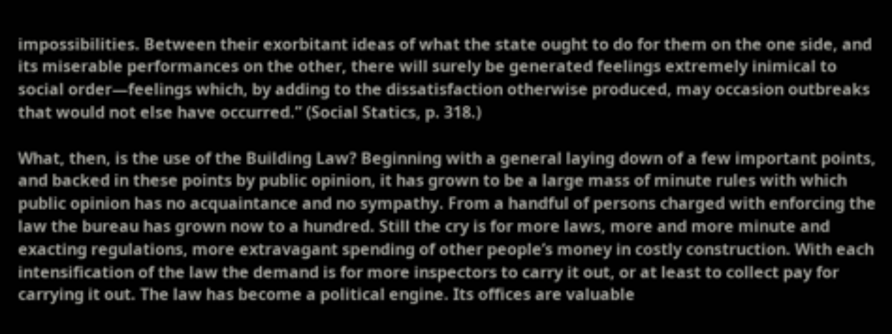impossibilities. Between their exorbitant ideas of what the state ought to do for them on the one side, and its miserable performances on the other, there will surely be generated feelings extremely inimical to social order—feelings which, by adding to the dissatisfaction otherwise produced, may occasion outbreaks that would not else have occurred.” (Social Statics, p. 318.)

What, then, is the use of the Building Law? Beginning with a general laying down of a few important points, and backed in these points by public opinion, it has grown to be a large mass of minute rules with which public opinion has no acquaintance and no sympathy. From a handful of persons charged with enforcing the law the bureau has grown now to a hundred. Still the cry is for more laws, more and more minute and exacting regulations, more extravagant spending of other people’s money in costly construction. With each intensification of the law the demand is for more inspectors to carry it out, or at least to collect pay for carrying it out. The law has become a political engine. Its offices are valuable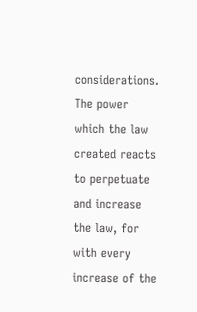considerations. The power which the law created reacts to perpetuate and increase the law, for with every increase of the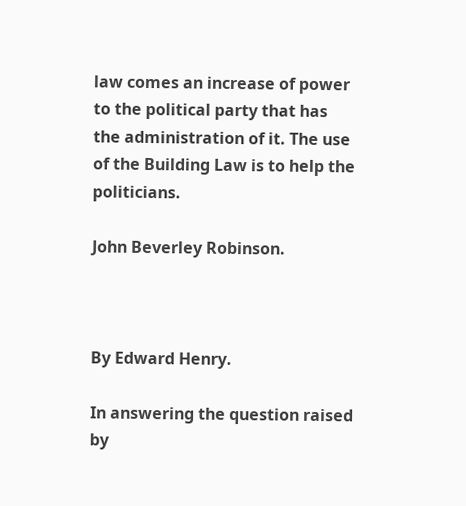law comes an increase of power to the political party that has the administration of it. The use of the Building Law is to help the politicians.

John Beverley Robinson.



By Edward Henry.

In answering the question raised by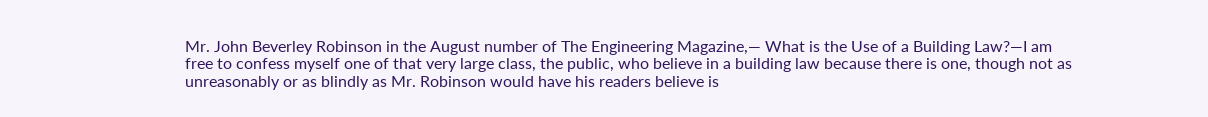Mr. John Beverley Robinson in the August number of The Engineering Magazine,— What is the Use of a Building Law?—I am free to confess myself one of that very large class, the public, who believe in a building law because there is one, though not as unreasonably or as blindly as Mr. Robinson would have his readers believe is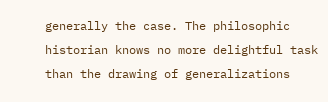generally the case. The philosophic historian knows no more delightful task than the drawing of generalizations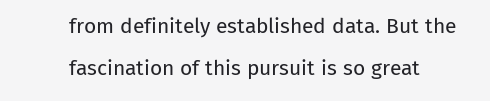from definitely established data. But the fascination of this pursuit is so great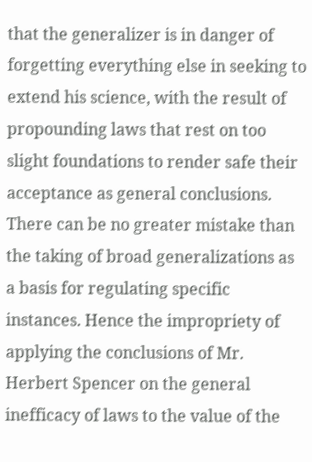that the generalizer is in danger of forgetting everything else in seeking to extend his science, with the result of propounding laws that rest on too slight foundations to render safe their acceptance as general conclusions. There can be no greater mistake than the taking of broad generalizations as a basis for regulating specific instances. Hence the impropriety of applying the conclusions of Mr. Herbert Spencer on the general inefficacy of laws to the value of the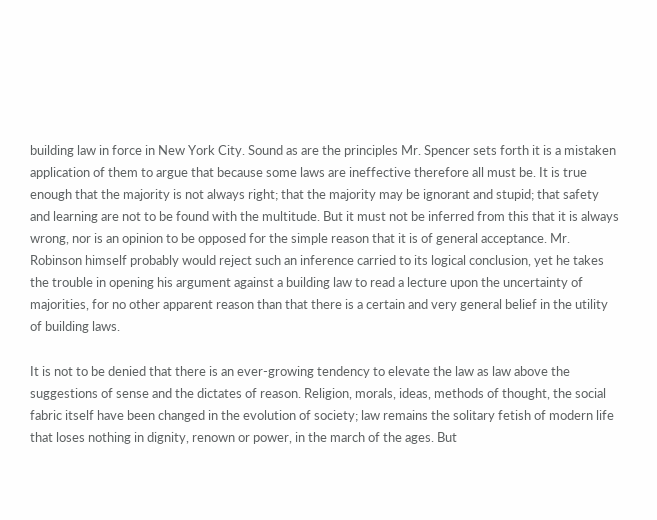building law in force in New York City. Sound as are the principles Mr. Spencer sets forth it is a mistaken application of them to argue that because some laws are ineffective therefore all must be. It is true enough that the majority is not always right; that the majority may be ignorant and stupid; that safety and learning are not to be found with the multitude. But it must not be inferred from this that it is always wrong, nor is an opinion to be opposed for the simple reason that it is of general acceptance. Mr. Robinson himself probably would reject such an inference carried to its logical conclusion, yet he takes the trouble in opening his argument against a building law to read a lecture upon the uncertainty of majorities, for no other apparent reason than that there is a certain and very general belief in the utility of building laws.

It is not to be denied that there is an ever-growing tendency to elevate the law as law above the suggestions of sense and the dictates of reason. Religion, morals, ideas, methods of thought, the social fabric itself have been changed in the evolution of society; law remains the solitary fetish of modern life that loses nothing in dignity, renown or power, in the march of the ages. But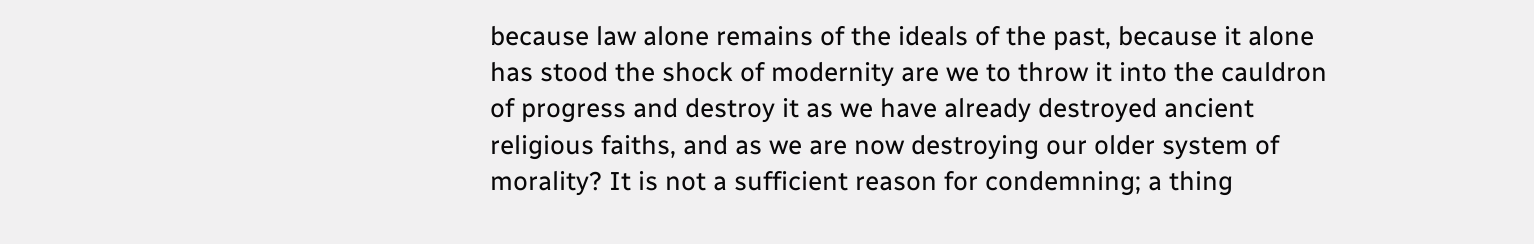because law alone remains of the ideals of the past, because it alone has stood the shock of modernity are we to throw it into the cauldron of progress and destroy it as we have already destroyed ancient religious faiths, and as we are now destroying our older system of morality? It is not a sufficient reason for condemning; a thing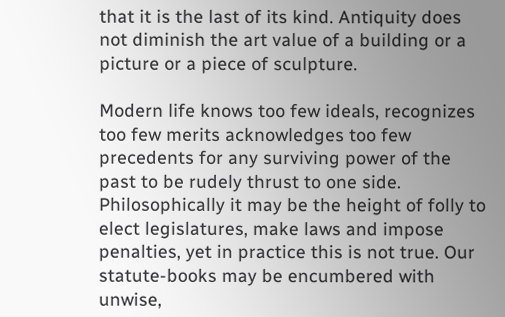that it is the last of its kind. Antiquity does not diminish the art value of a building or a picture or a piece of sculpture.

Modern life knows too few ideals, recognizes too few merits acknowledges too few precedents for any surviving power of the past to be rudely thrust to one side. Philosophically it may be the height of folly to elect legislatures, make laws and impose penalties, yet in practice this is not true. Our statute-books may be encumbered with unwise,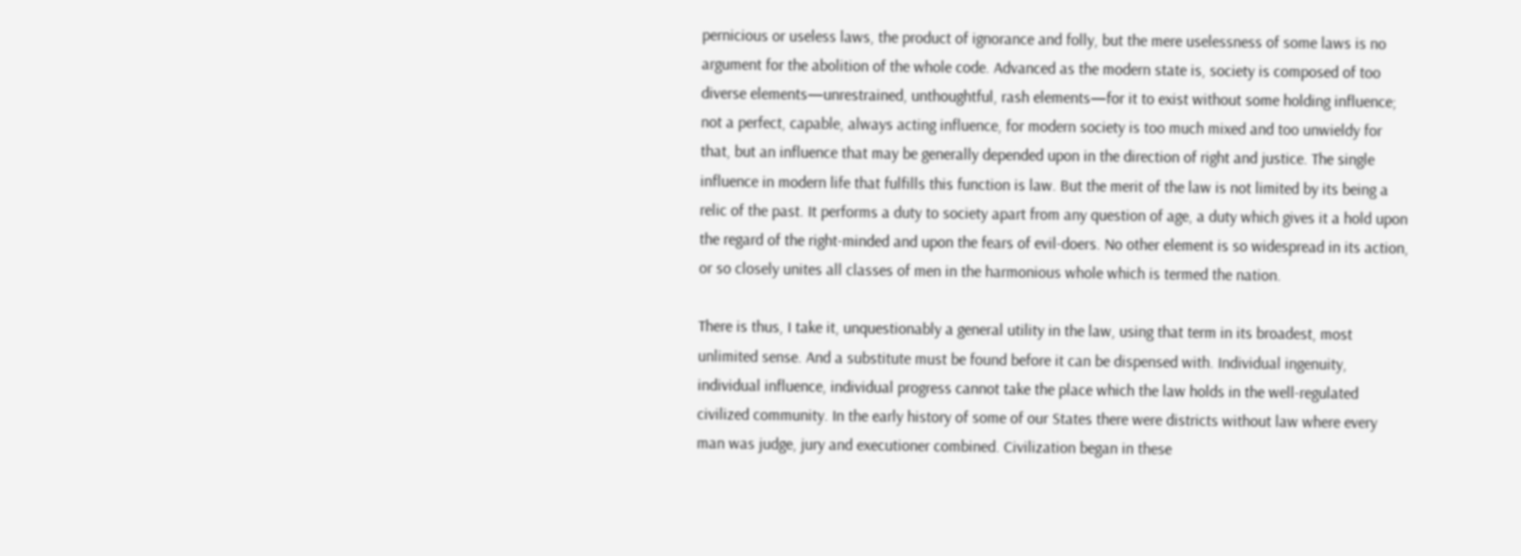pernicious or useless laws, the product of ignorance and folly, but the mere uselessness of some laws is no argument for the abolition of the whole code. Advanced as the modern state is, society is composed of too diverse elements—unrestrained, unthoughtful, rash elements—for it to exist without some holding influence; not a perfect, capable, always acting influence, for modern society is too much mixed and too unwieldy for that, but an influence that may be generally depended upon in the direction of right and justice. The single influence in modern life that fulfills this function is law. But the merit of the law is not limited by its being a relic of the past. It performs a duty to society apart from any question of age, a duty which gives it a hold upon the regard of the right-minded and upon the fears of evil-doers. No other element is so widespread in its action, or so closely unites all classes of men in the harmonious whole which is termed the nation.

There is thus, I take it, unquestionably a general utility in the law, using that term in its broadest, most unlimited sense. And a substitute must be found before it can be dispensed with. Individual ingenuity, individual influence, individual progress cannot take the place which the law holds in the well-regulated civilized community. In the early history of some of our States there were districts without law where every man was judge, jury and executioner combined. Civilization began in these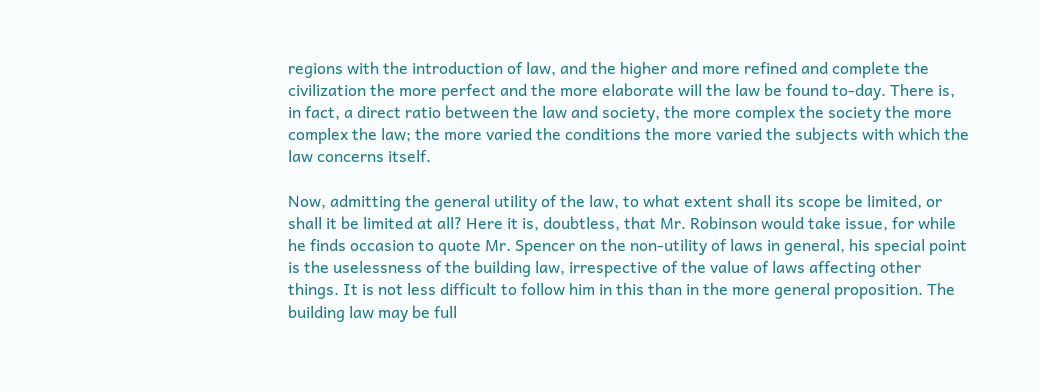regions with the introduction of law, and the higher and more refined and complete the civilization the more perfect and the more elaborate will the law be found to-day. There is, in fact, a direct ratio between the law and society, the more complex the society the more complex the law; the more varied the conditions the more varied the subjects with which the law concerns itself.

Now, admitting the general utility of the law, to what extent shall its scope be limited, or shall it be limited at all? Here it is, doubtless, that Mr. Robinson would take issue, for while he finds occasion to quote Mr. Spencer on the non-utility of laws in general, his special point is the uselessness of the building law, irrespective of the value of laws affecting other things. It is not less difficult to follow him in this than in the more general proposition. The building law may be full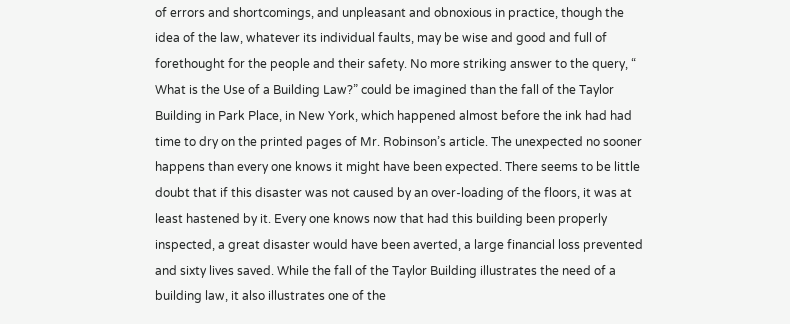of errors and shortcomings, and unpleasant and obnoxious in practice, though the idea of the law, whatever its individual faults, may be wise and good and full of forethought for the people and their safety. No more striking answer to the query, “ What is the Use of a Building Law?” could be imagined than the fall of the Taylor Building in Park Place, in New York, which happened almost before the ink had had time to dry on the printed pages of Mr. Robinson’s article. The unexpected no sooner happens than every one knows it might have been expected. There seems to be little doubt that if this disaster was not caused by an over-loading of the floors, it was at least hastened by it. Every one knows now that had this building been properly inspected, a great disaster would have been averted, a large financial loss prevented and sixty lives saved. While the fall of the Taylor Building illustrates the need of a building law, it also illustrates one of the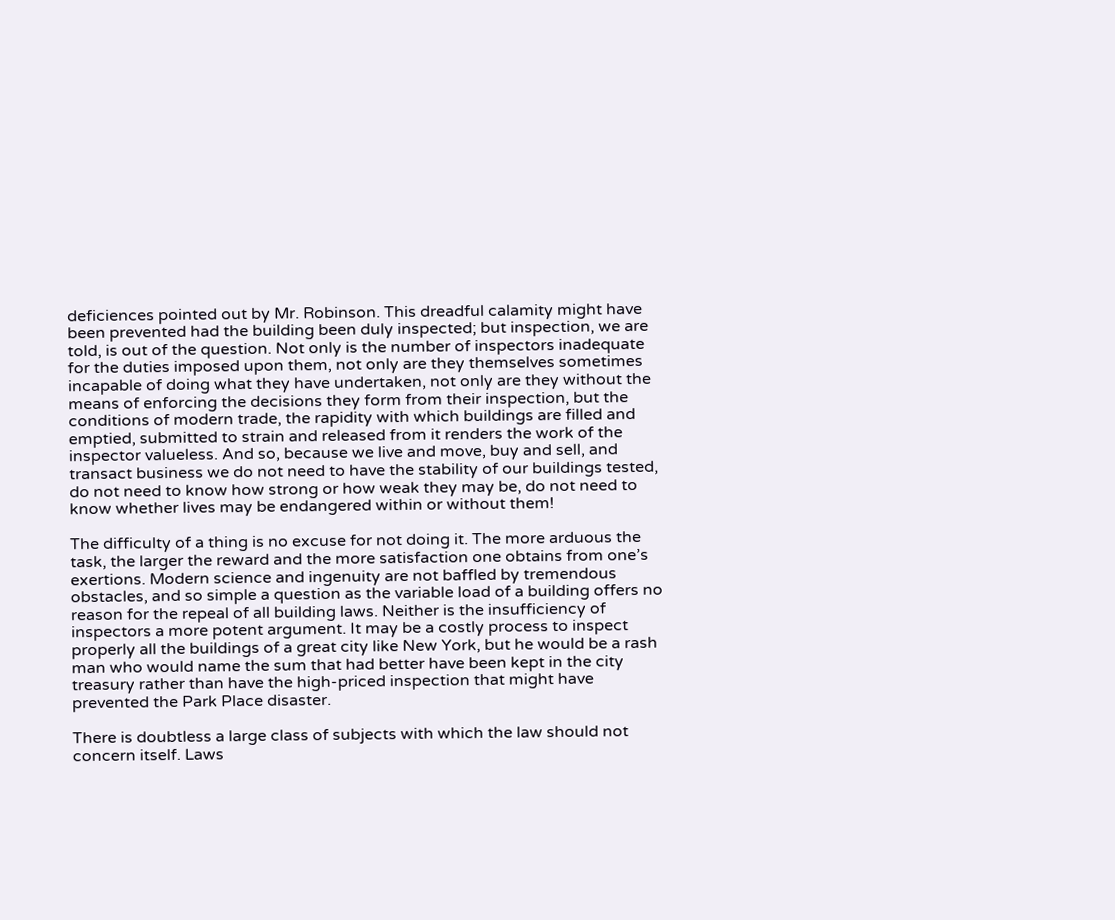deficiences pointed out by Mr. Robinson. This dreadful calamity might have been prevented had the building been duly inspected; but inspection, we are told, is out of the question. Not only is the number of inspectors inadequate for the duties imposed upon them, not only are they themselves sometimes incapable of doing what they have undertaken, not only are they without the means of enforcing the decisions they form from their inspection, but the conditions of modern trade, the rapidity with which buildings are filled and emptied, submitted to strain and released from it renders the work of the inspector valueless. And so, because we live and move, buy and sell, and transact business we do not need to have the stability of our buildings tested, do not need to know how strong or how weak they may be, do not need to know whether lives may be endangered within or without them!

The difficulty of a thing is no excuse for not doing it. The more arduous the task, the larger the reward and the more satisfaction one obtains from one’s exertions. Modern science and ingenuity are not baffled by tremendous obstacles, and so simple a question as the variable load of a building offers no reason for the repeal of all building laws. Neither is the insufficiency of inspectors a more potent argument. It may be a costly process to inspect properly all the buildings of a great city like New York, but he would be a rash man who would name the sum that had better have been kept in the city treasury rather than have the high-priced inspection that might have prevented the Park Place disaster.

There is doubtless a large class of subjects with which the law should not concern itself. Laws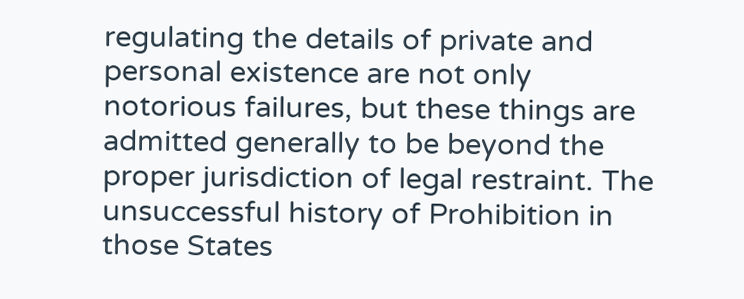regulating the details of private and personal existence are not only notorious failures, but these things are admitted generally to be beyond the proper jurisdiction of legal restraint. The unsuccessful history of Prohibition in those States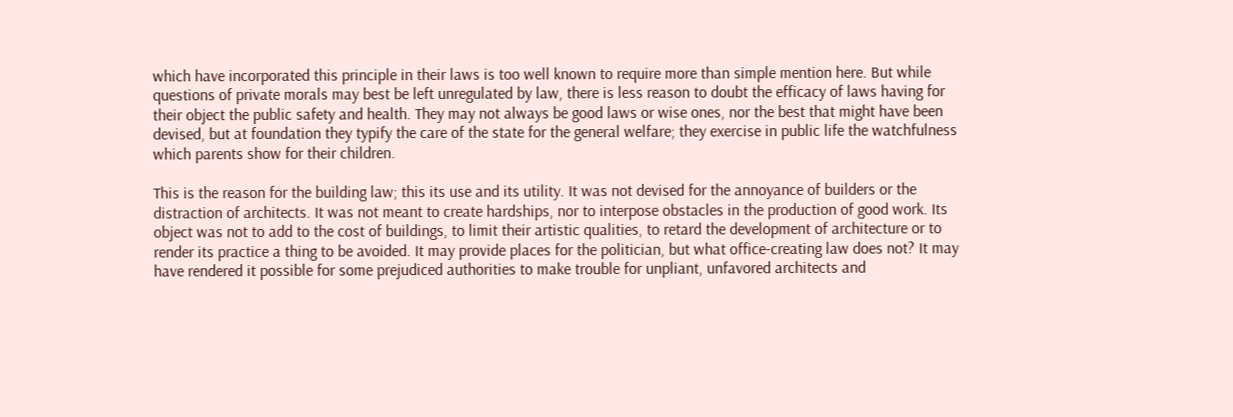which have incorporated this principle in their laws is too well known to require more than simple mention here. But while questions of private morals may best be left unregulated by law, there is less reason to doubt the efficacy of laws having for their object the public safety and health. They may not always be good laws or wise ones, nor the best that might have been devised, but at foundation they typify the care of the state for the general welfare; they exercise in public life the watchfulness which parents show for their children.

This is the reason for the building law; this its use and its utility. It was not devised for the annoyance of builders or the distraction of architects. It was not meant to create hardships, nor to interpose obstacles in the production of good work. Its object was not to add to the cost of buildings, to limit their artistic qualities, to retard the development of architecture or to render its practice a thing to be avoided. It may provide places for the politician, but what office-creating law does not? It may have rendered it possible for some prejudiced authorities to make trouble for unpliant, unfavored architects and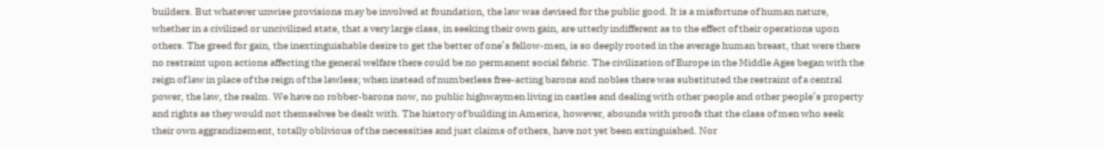builders. But whatever unwise provisions may be involved at foundation, the law was devised for the public good. It is a misfortune of human nature, whether in a civilized or uncivilized state, that a very large class, in seeking their own gain, are utterly indifferent as to the effect of their operations upon others. The greed for gain, the inextinguishable desire to get the better of one’s fellow-men, is so deeply rooted in the average human breast, that were there no restraint upon actions affecting the general welfare there could be no permanent social fabric. The civilization of Europe in the Middle Ages began with the reign of law in place of the reign of the lawless; when instead of numberless free-acting barons and nobles there was substituted the restraint of a central power, the law, the realm. We have no robber-barons now, no public highwaymen living in castles and dealing with other people and other people’s property and rights as they would not themselves be dealt with. The history of building in America, however, abounds with proofs that the class of men who seek their own aggrandizement, totally oblivious of the necessities and just claims of others, have not yet been extinguished. Nor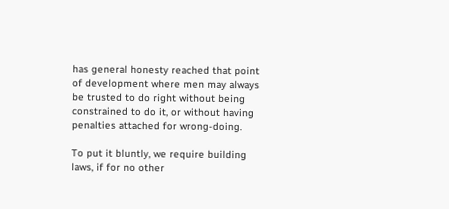has general honesty reached that point of development where men may always be trusted to do right without being constrained to do it, or without having penalties attached for wrong-doing.

To put it bluntly, we require building laws, if for no other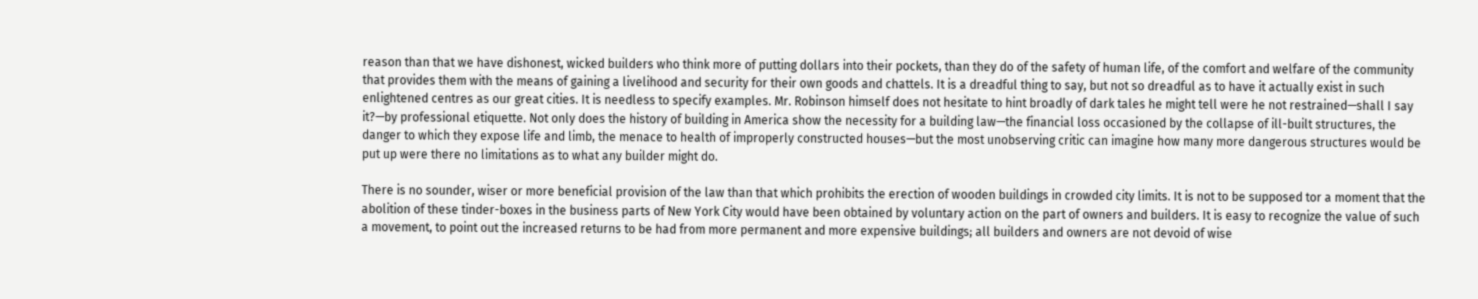reason than that we have dishonest, wicked builders who think more of putting dollars into their pockets, than they do of the safety of human life, of the comfort and welfare of the community that provides them with the means of gaining a livelihood and security for their own goods and chattels. It is a dreadful thing to say, but not so dreadful as to have it actually exist in such enlightened centres as our great cities. It is needless to specify examples. Mr. Robinson himself does not hesitate to hint broadly of dark tales he might tell were he not restrained—shall I say it?—by professional etiquette. Not only does the history of building in America show the necessity for a building law—the financial loss occasioned by the collapse of ill-built structures, the danger to which they expose life and limb, the menace to health of improperly constructed houses—but the most unobserving critic can imagine how many more dangerous structures would be put up were there no limitations as to what any builder might do.

There is no sounder, wiser or more beneficial provision of the law than that which prohibits the erection of wooden buildings in crowded city limits. It is not to be supposed tor a moment that the abolition of these tinder-boxes in the business parts of New York City would have been obtained by voluntary action on the part of owners and builders. It is easy to recognize the value of such a movement, to point out the increased returns to be had from more permanent and more expensive buildings; all builders and owners are not devoid of wise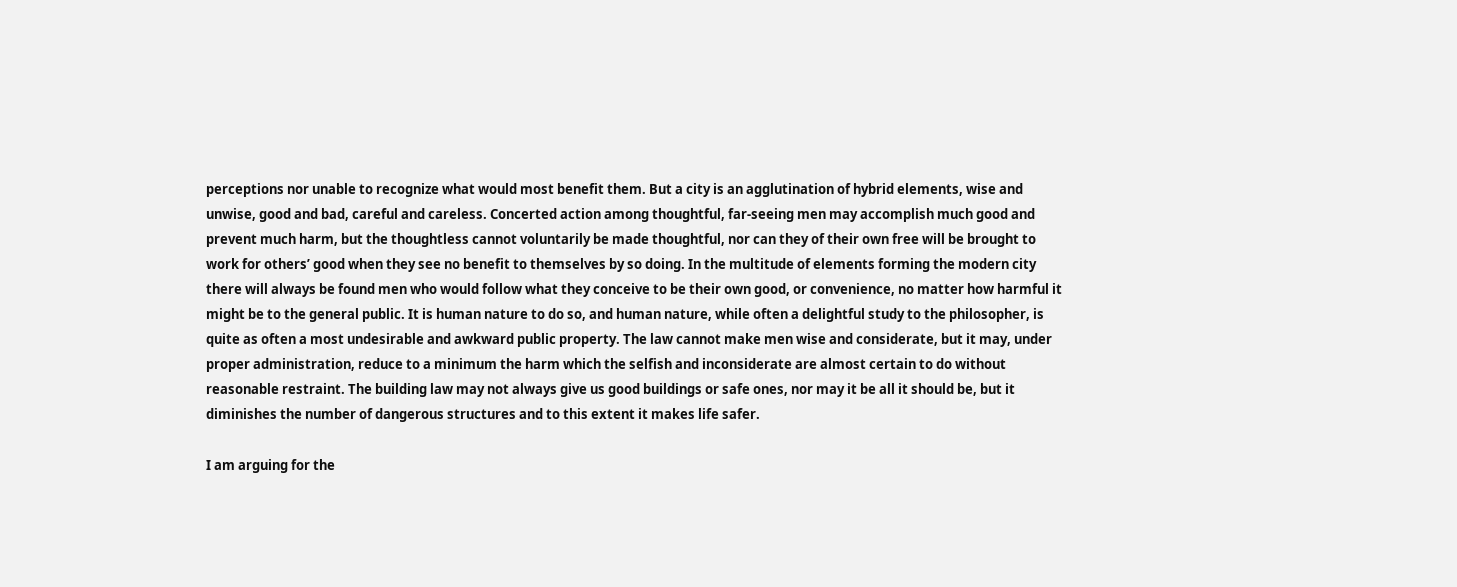perceptions nor unable to recognize what would most benefit them. But a city is an agglutination of hybrid elements, wise and unwise, good and bad, careful and careless. Concerted action among thoughtful, far-seeing men may accomplish much good and prevent much harm, but the thoughtless cannot voluntarily be made thoughtful, nor can they of their own free will be brought to work for others’ good when they see no benefit to themselves by so doing. In the multitude of elements forming the modern city there will always be found men who would follow what they conceive to be their own good, or convenience, no matter how harmful it might be to the general public. It is human nature to do so, and human nature, while often a delightful study to the philosopher, is quite as often a most undesirable and awkward public property. The law cannot make men wise and considerate, but it may, under proper administration, reduce to a minimum the harm which the selfish and inconsiderate are almost certain to do without reasonable restraint. The building law may not always give us good buildings or safe ones, nor may it be all it should be, but it diminishes the number of dangerous structures and to this extent it makes life safer.

I am arguing for the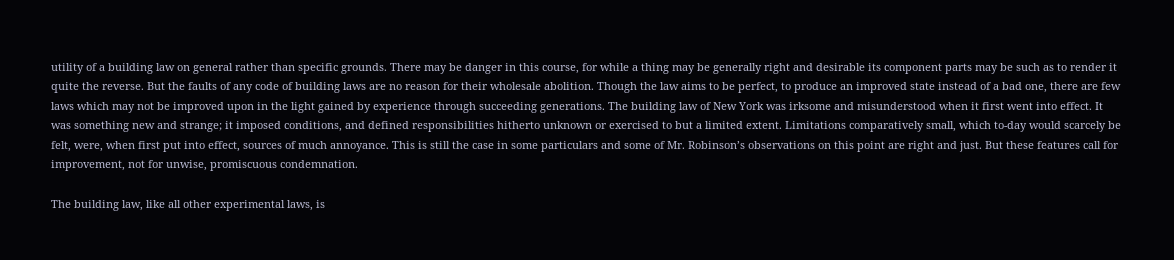utility of a building law on general rather than specific grounds. There may be danger in this course, for while a thing may be generally right and desirable its component parts may be such as to render it quite the reverse. But the faults of any code of building laws are no reason for their wholesale abolition. Though the law aims to be perfect, to produce an improved state instead of a bad one, there are few laws which may not be improved upon in the light gained by experience through succeeding generations. The building law of New York was irksome and misunderstood when it first went into effect. It was something new and strange; it imposed conditions, and defined responsibilities hitherto unknown or exercised to but a limited extent. Limitations comparatively small, which to-day would scarcely be felt, were, when first put into effect, sources of much annoyance. This is still the case in some particulars and some of Mr. Robinson’s observations on this point are right and just. But these features call for improvement, not for unwise, promiscuous condemnation.

The building law, like all other experimental laws, is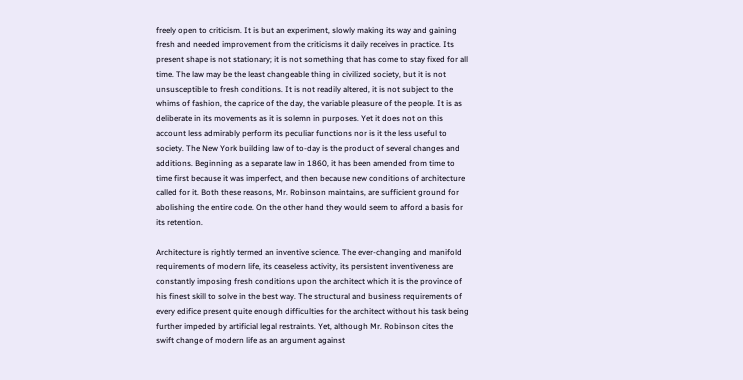freely open to criticism. It is but an experiment, slowly making its way and gaining fresh and needed improvement from the criticisms it daily receives in practice. Its present shape is not stationary; it is not something that has come to stay fixed for all time. The law may be the least changeable thing in civilized society, but it is not unsusceptible to fresh conditions. It is not readily altered, it is not subject to the whims of fashion, the caprice of the day, the variable pleasure of the people. It is as deliberate in its movements as it is solemn in purposes. Yet it does not on this account less admirably perform its peculiar functions nor is it the less useful to society. The New York building law of to-day is the product of several changes and additions. Beginning as a separate law in 1860, it has been amended from time to time first because it was imperfect, and then because new conditions of architecture called for it. Both these reasons, Mr. Robinson maintains, are sufficient ground for abolishing the entire code. On the other hand they would seem to afford a basis for its retention.

Architecture is rightly termed an inventive science. The ever-changing and manifold requirements of modern life, its ceaseless activity, its persistent inventiveness are constantly imposing fresh conditions upon the architect which it is the province of his finest skill to solve in the best way. The structural and business requirements of every edifice present quite enough difficulties for the architect without his task being further impeded by artificial legal restraints. Yet, although Mr. Robinson cites the swift change of modern life as an argument against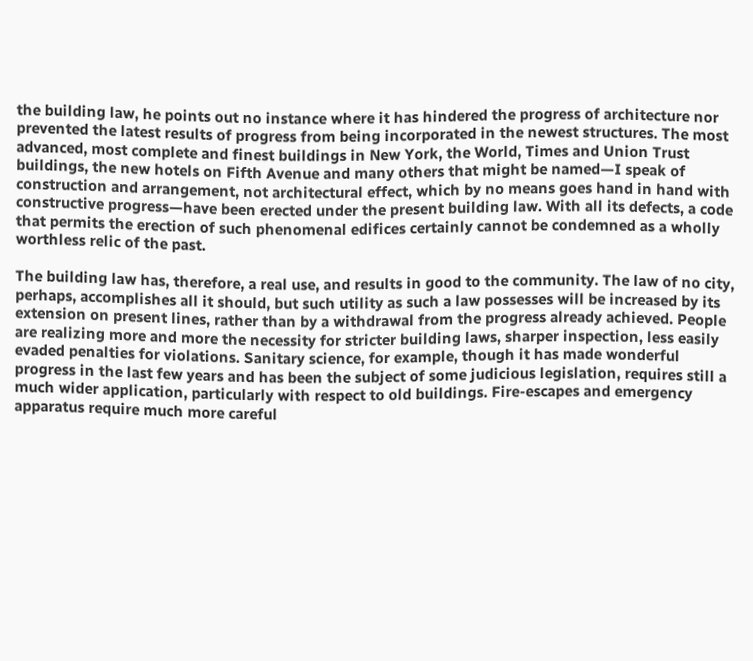the building law, he points out no instance where it has hindered the progress of architecture nor prevented the latest results of progress from being incorporated in the newest structures. The most advanced, most complete and finest buildings in New York, the World, Times and Union Trust buildings, the new hotels on Fifth Avenue and many others that might be named—I speak of construction and arrangement, not architectural effect, which by no means goes hand in hand with constructive progress—have been erected under the present building law. With all its defects, a code that permits the erection of such phenomenal edifices certainly cannot be condemned as a wholly worthless relic of the past.

The building law has, therefore, a real use, and results in good to the community. The law of no city, perhaps, accomplishes all it should, but such utility as such a law possesses will be increased by its extension on present lines, rather than by a withdrawal from the progress already achieved. People are realizing more and more the necessity for stricter building laws, sharper inspection, less easily evaded penalties for violations. Sanitary science, for example, though it has made wonderful progress in the last few years and has been the subject of some judicious legislation, requires still a much wider application, particularly with respect to old buildings. Fire-escapes and emergency apparatus require much more careful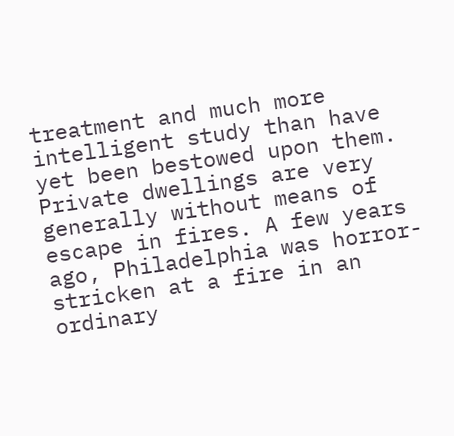treatment and much more intelligent study than have yet been bestowed upon them. Private dwellings are very generally without means of escape in fires. A few years ago, Philadelphia was horror-stricken at a fire in an ordinary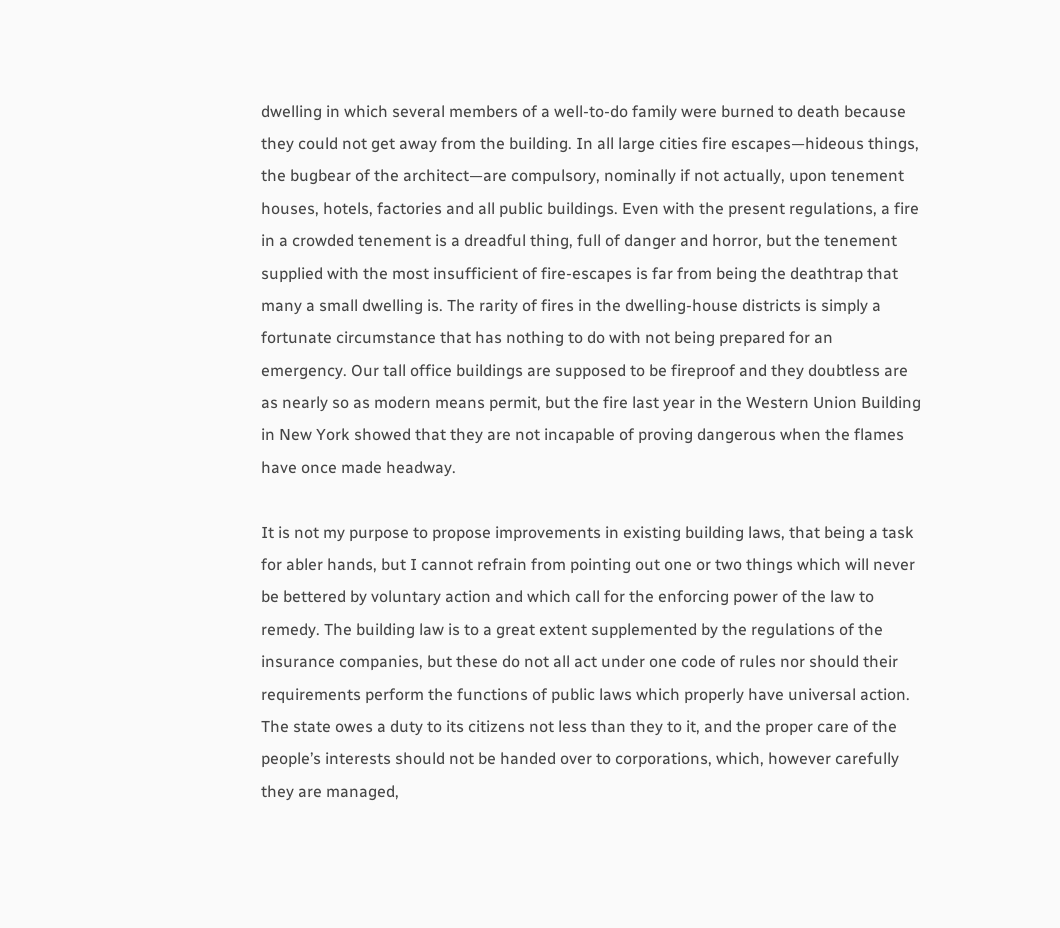dwelling in which several members of a well-to-do family were burned to death because they could not get away from the building. In all large cities fire escapes—hideous things, the bugbear of the architect—are compulsory, nominally if not actually, upon tenement houses, hotels, factories and all public buildings. Even with the present regulations, a fire in a crowded tenement is a dreadful thing, full of danger and horror, but the tenement supplied with the most insufficient of fire-escapes is far from being the deathtrap that many a small dwelling is. The rarity of fires in the dwelling-house districts is simply a fortunate circumstance that has nothing to do with not being prepared for an emergency. Our tall office buildings are supposed to be fireproof and they doubtless are as nearly so as modern means permit, but the fire last year in the Western Union Building in New York showed that they are not incapable of proving dangerous when the flames have once made headway.

It is not my purpose to propose improvements in existing building laws, that being a task for abler hands, but I cannot refrain from pointing out one or two things which will never be bettered by voluntary action and which call for the enforcing power of the law to remedy. The building law is to a great extent supplemented by the regulations of the insurance companies, but these do not all act under one code of rules nor should their requirements perform the functions of public laws which properly have universal action. The state owes a duty to its citizens not less than they to it, and the proper care of the people’s interests should not be handed over to corporations, which, however carefully they are managed,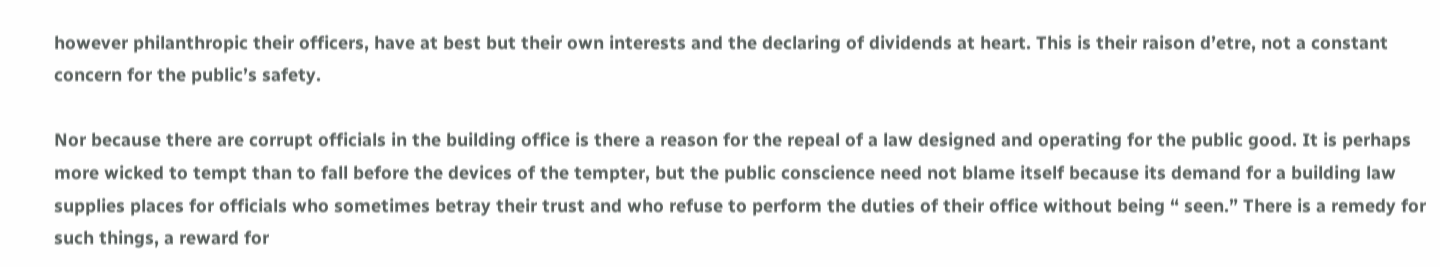however philanthropic their officers, have at best but their own interests and the declaring of dividends at heart. This is their raison d’etre, not a constant concern for the public’s safety.

Nor because there are corrupt officials in the building office is there a reason for the repeal of a law designed and operating for the public good. It is perhaps more wicked to tempt than to fall before the devices of the tempter, but the public conscience need not blame itself because its demand for a building law supplies places for officials who sometimes betray their trust and who refuse to perform the duties of their office without being “ seen.” There is a remedy for such things, a reward for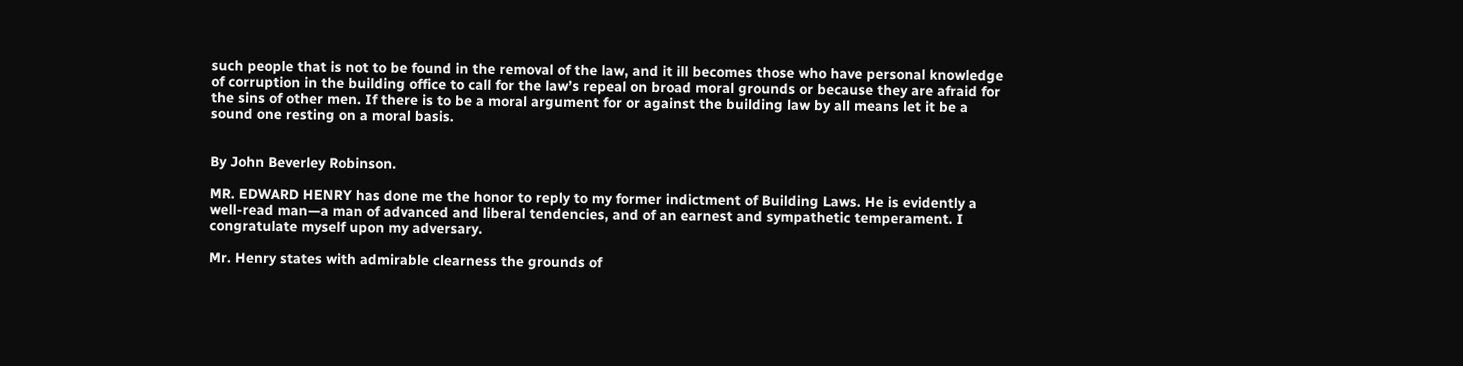such people that is not to be found in the removal of the law, and it ill becomes those who have personal knowledge of corruption in the building office to call for the law’s repeal on broad moral grounds or because they are afraid for the sins of other men. If there is to be a moral argument for or against the building law by all means let it be a sound one resting on a moral basis.


By John Beverley Robinson.

MR. EDWARD HENRY has done me the honor to reply to my former indictment of Building Laws. He is evidently a well-read man—a man of advanced and liberal tendencies, and of an earnest and sympathetic temperament. I congratulate myself upon my adversary.

Mr. Henry states with admirable clearness the grounds of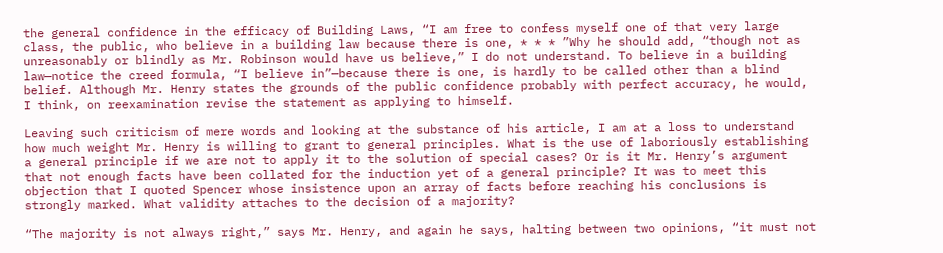the general confidence in the efficacy of Building Laws, “I am free to confess myself one of that very large class, the public, who believe in a building law because there is one, * * * ”Why he should add, “though not as unreasonably or blindly as Mr. Robinson would have us believe,” I do not understand. To believe in a building law—notice the creed formula, “I believe in”—because there is one, is hardly to be called other than a blind belief. Although Mr. Henry states the grounds of the public confidence probably with perfect accuracy, he would, I think, on reexamination revise the statement as applying to himself.

Leaving such criticism of mere words and looking at the substance of his article, I am at a loss to understand how much weight Mr. Henry is willing to grant to general principles. What is the use of laboriously establishing a general principle if we are not to apply it to the solution of special cases? Or is it Mr. Henry’s argument that not enough facts have been collated for the induction yet of a general principle? It was to meet this objection that I quoted Spencer whose insistence upon an array of facts before reaching his conclusions is strongly marked. What validity attaches to the decision of a majority?

“The majority is not always right,” says Mr. Henry, and again he says, halting between two opinions, “it must not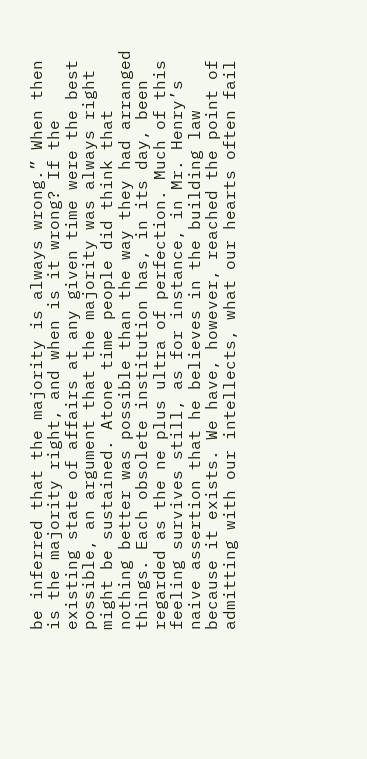be inferred that the majority is always wrong.” When then is the majority right, and when is it wrong? If the existing state of affairs at any given time were the best possible, an argument that the majority was always right might be sustained. Atone time people did think that nothing better was possible than the way they had arranged things. Each obsolete institution has, in its day, been regarded as the ne plus ultra of perfection. Much of this feeling survives still, as for instance, in Mr. Henry’s naive assertion that he believes in the building law because it exists. We have, however, reached the point of admitting with our intellects, what our hearts often fail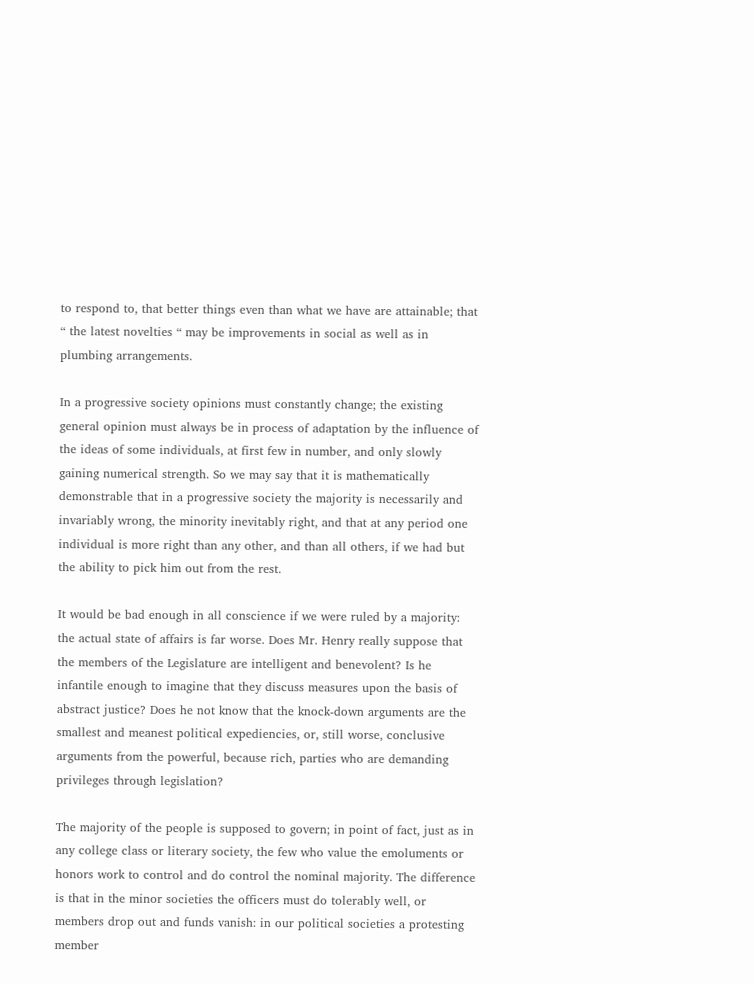to respond to, that better things even than what we have are attainable; that “ the latest novelties “ may be improvements in social as well as in plumbing arrangements.

In a progressive society opinions must constantly change; the existing general opinion must always be in process of adaptation by the influence of the ideas of some individuals, at first few in number, and only slowly gaining numerical strength. So we may say that it is mathematically demonstrable that in a progressive society the majority is necessarily and invariably wrong, the minority inevitably right, and that at any period one individual is more right than any other, and than all others, if we had but the ability to pick him out from the rest.

It would be bad enough in all conscience if we were ruled by a majority: the actual state of affairs is far worse. Does Mr. Henry really suppose that the members of the Legislature are intelligent and benevolent? Is he infantile enough to imagine that they discuss measures upon the basis of abstract justice? Does he not know that the knock-down arguments are the smallest and meanest political expediencies, or, still worse, conclusive arguments from the powerful, because rich, parties who are demanding privileges through legislation?

The majority of the people is supposed to govern; in point of fact, just as in any college class or literary society, the few who value the emoluments or honors work to control and do control the nominal majority. The difference is that in the minor societies the officers must do tolerably well, or members drop out and funds vanish: in our political societies a protesting member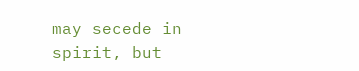may secede in spirit, but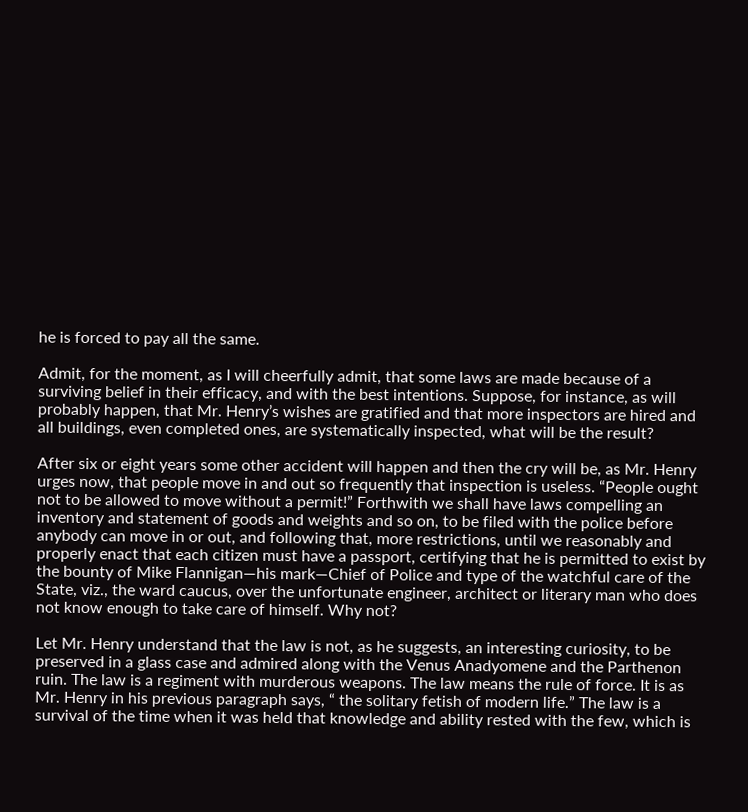he is forced to pay all the same.

Admit, for the moment, as I will cheerfully admit, that some laws are made because of a surviving belief in their efficacy, and with the best intentions. Suppose, for instance, as will probably happen, that Mr. Henry’s wishes are gratified and that more inspectors are hired and all buildings, even completed ones, are systematically inspected, what will be the result?

After six or eight years some other accident will happen and then the cry will be, as Mr. Henry urges now, that people move in and out so frequently that inspection is useless. “People ought not to be allowed to move without a permit!” Forthwith we shall have laws compelling an inventory and statement of goods and weights and so on, to be filed with the police before anybody can move in or out, and following that, more restrictions, until we reasonably and properly enact that each citizen must have a passport, certifying that he is permitted to exist by the bounty of Mike Flannigan—his mark—Chief of Police and type of the watchful care of the State, viz., the ward caucus, over the unfortunate engineer, architect or literary man who does not know enough to take care of himself. Why not?

Let Mr. Henry understand that the law is not, as he suggests, an interesting curiosity, to be preserved in a glass case and admired along with the Venus Anadyomene and the Parthenon ruin. The law is a regiment with murderous weapons. The law means the rule of force. It is as Mr. Henry in his previous paragraph says, “ the solitary fetish of modern life.” The law is a survival of the time when it was held that knowledge and ability rested with the few, which is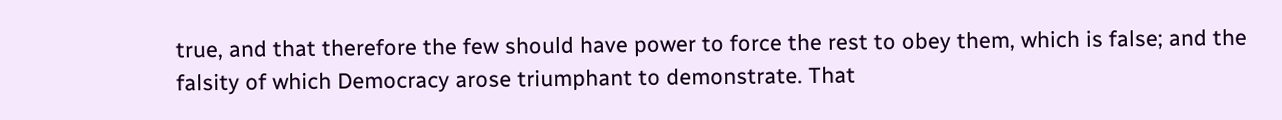true, and that therefore the few should have power to force the rest to obey them, which is false; and the falsity of which Democracy arose triumphant to demonstrate. That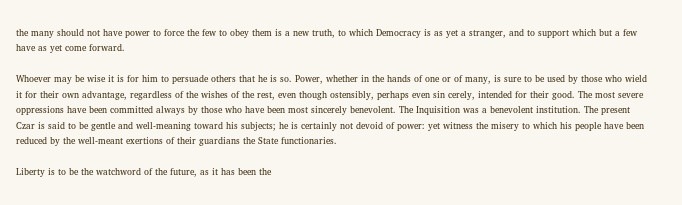the many should not have power to force the few to obey them is a new truth, to which Democracy is as yet a stranger, and to support which but a few have as yet come forward.

Whoever may be wise it is for him to persuade others that he is so. Power, whether in the hands of one or of many, is sure to be used by those who wield it for their own advantage, regardless of the wishes of the rest, even though ostensibly, perhaps even sin cerely, intended for their good. The most severe oppressions have been committed always by those who have been most sincerely benevolent. The Inquisition was a benevolent institution. The present Czar is said to be gentle and well-meaning toward his subjects; he is certainly not devoid of power: yet witness the misery to which his people have been reduced by the well-meant exertions of their guardians the State functionaries.

Liberty is to be the watchword of the future, as it has been the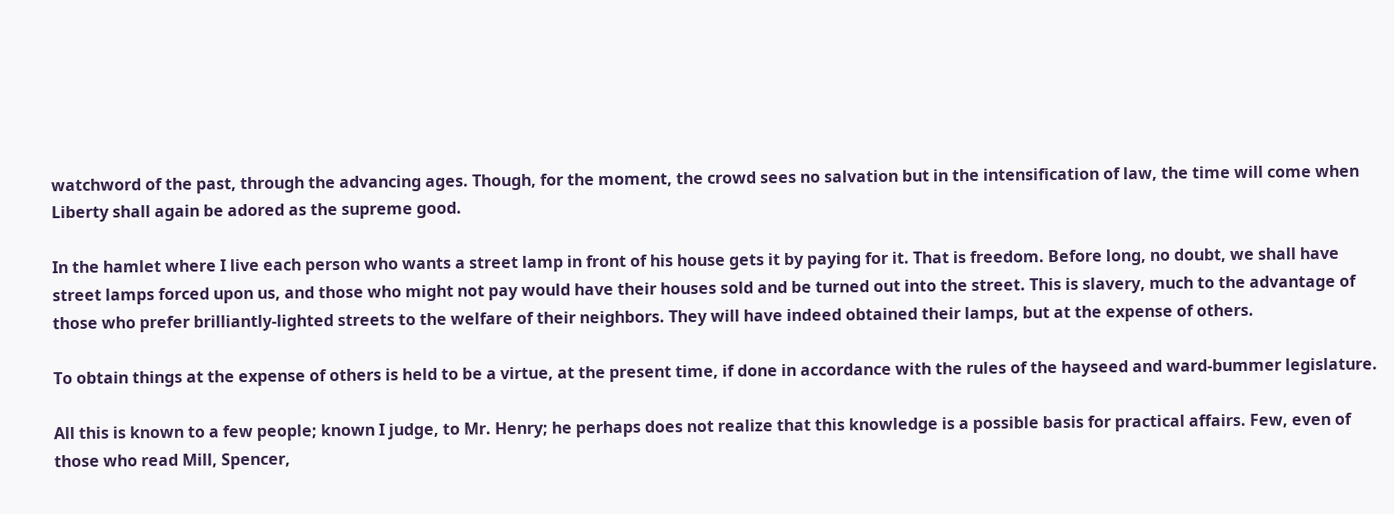watchword of the past, through the advancing ages. Though, for the moment, the crowd sees no salvation but in the intensification of law, the time will come when Liberty shall again be adored as the supreme good.

In the hamlet where I live each person who wants a street lamp in front of his house gets it by paying for it. That is freedom. Before long, no doubt, we shall have street lamps forced upon us, and those who might not pay would have their houses sold and be turned out into the street. This is slavery, much to the advantage of those who prefer brilliantly-lighted streets to the welfare of their neighbors. They will have indeed obtained their lamps, but at the expense of others.

To obtain things at the expense of others is held to be a virtue, at the present time, if done in accordance with the rules of the hayseed and ward-bummer legislature.

All this is known to a few people; known I judge, to Mr. Henry; he perhaps does not realize that this knowledge is a possible basis for practical affairs. Few, even of those who read Mill, Spencer,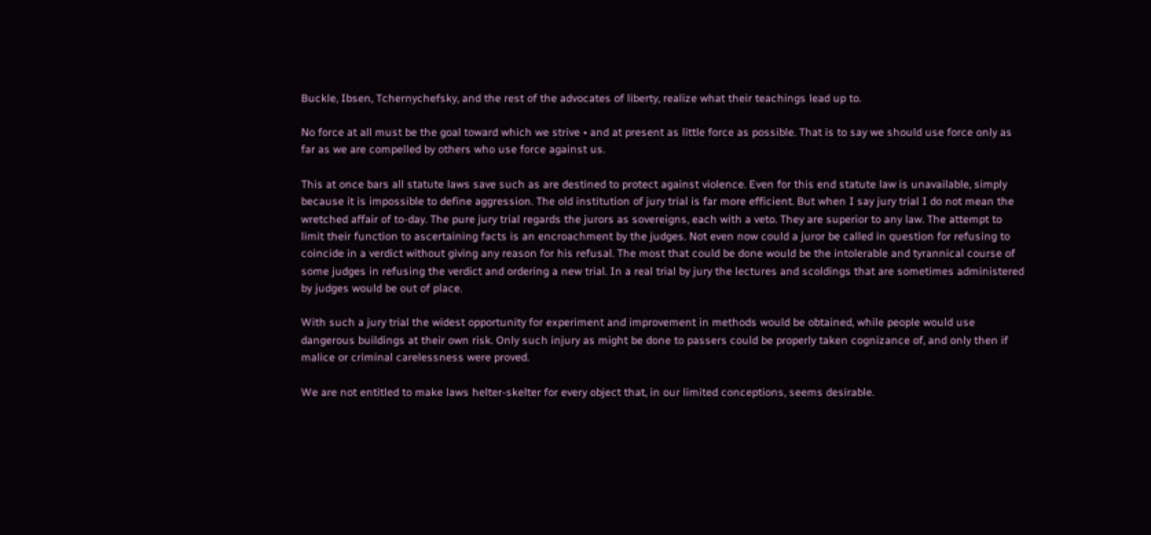Buckle, Ibsen, Tchernychefsky, and the rest of the advocates of liberty, realize what their teachings lead up to.

No force at all must be the goal toward which we strive • and at present as little force as possible. That is to say we should use force only as far as we are compelled by others who use force against us.

This at once bars all statute laws save such as are destined to protect against violence. Even for this end statute law is unavailable, simply because it is impossible to define aggression. The old institution of jury trial is far more efficient. But when I say jury trial I do not mean the wretched affair of to-day. The pure jury trial regards the jurors as sovereigns, each with a veto. They are superior to any law. The attempt to limit their function to ascertaining facts is an encroachment by the judges. Not even now could a juror be called in question for refusing to coincide in a verdict without giving any reason for his refusal. The most that could be done would be the intolerable and tyrannical course of some judges in refusing the verdict and ordering a new trial. In a real trial by jury the lectures and scoldings that are sometimes administered by judges would be out of place.

With such a jury trial the widest opportunity for experiment and improvement in methods would be obtained, while people would use dangerous buildings at their own risk. Only such injury as might be done to passers could be properly taken cognizance of, and only then if malice or criminal carelessness were proved.

We are not entitled to make laws helter-skelter for every object that, in our limited conceptions, seems desirable.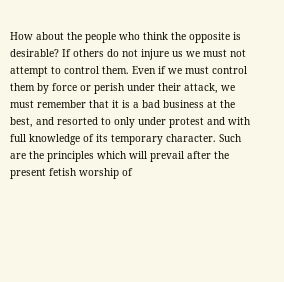How about the people who think the opposite is desirable? If others do not injure us we must not attempt to control them. Even if we must control them by force or perish under their attack, we must remember that it is a bad business at the best, and resorted to only under protest and with full knowledge of its temporary character. Such are the principles which will prevail after the present fetish worship of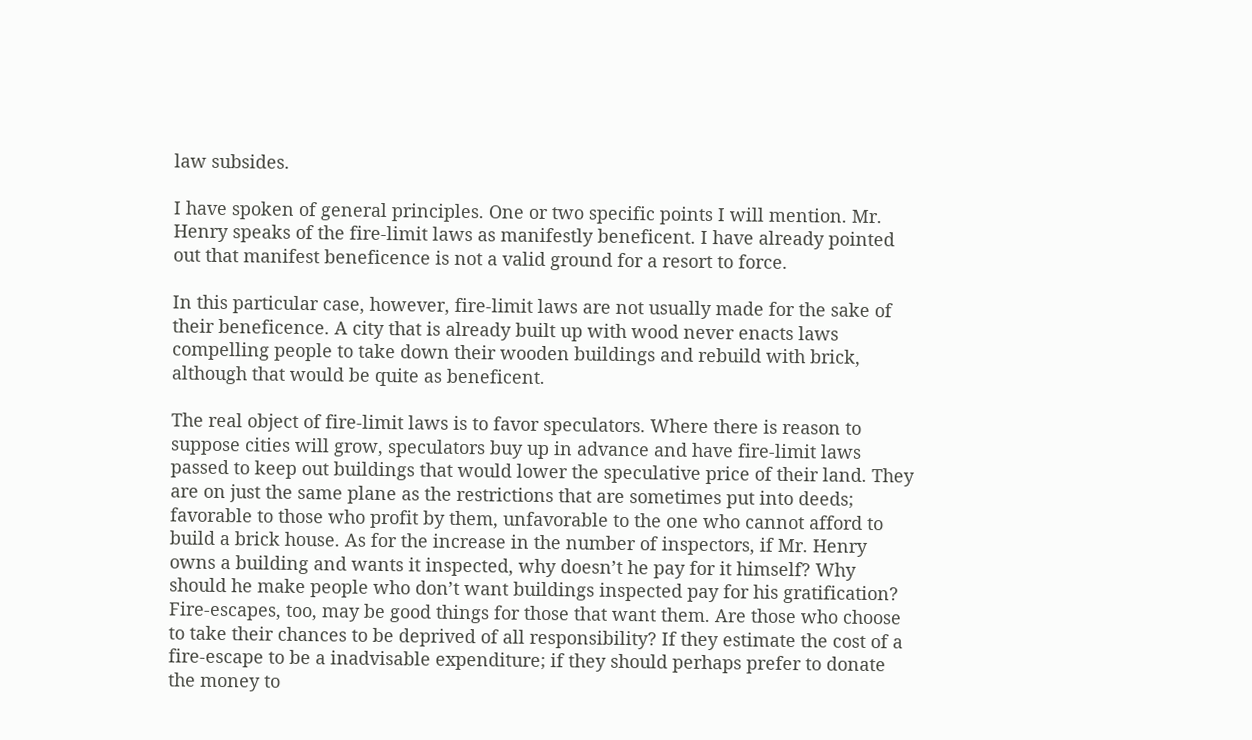law subsides.

I have spoken of general principles. One or two specific points I will mention. Mr. Henry speaks of the fire-limit laws as manifestly beneficent. I have already pointed out that manifest beneficence is not a valid ground for a resort to force.

In this particular case, however, fire-limit laws are not usually made for the sake of their beneficence. A city that is already built up with wood never enacts laws compelling people to take down their wooden buildings and rebuild with brick, although that would be quite as beneficent.

The real object of fire-limit laws is to favor speculators. Where there is reason to suppose cities will grow, speculators buy up in advance and have fire-limit laws passed to keep out buildings that would lower the speculative price of their land. They are on just the same plane as the restrictions that are sometimes put into deeds; favorable to those who profit by them, unfavorable to the one who cannot afford to build a brick house. As for the increase in the number of inspectors, if Mr. Henry owns a building and wants it inspected, why doesn’t he pay for it himself? Why should he make people who don’t want buildings inspected pay for his gratification? Fire-escapes, too, may be good things for those that want them. Are those who choose to take their chances to be deprived of all responsibility? If they estimate the cost of a fire-escape to be a inadvisable expenditure; if they should perhaps prefer to donate the money to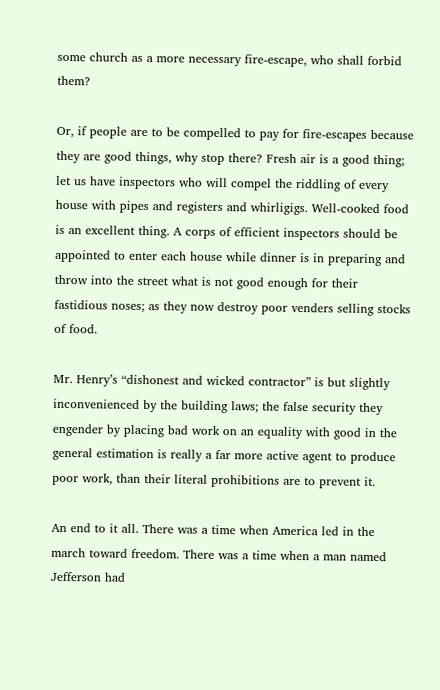some church as a more necessary fire-escape, who shall forbid them?

Or, if people are to be compelled to pay for fire-escapes because they are good things, why stop there? Fresh air is a good thing; let us have inspectors who will compel the riddling of every house with pipes and registers and whirligigs. Well-cooked food is an excellent thing. A corps of efficient inspectors should be appointed to enter each house while dinner is in preparing and throw into the street what is not good enough for their fastidious noses; as they now destroy poor venders selling stocks of food.

Mr. Henry’s “dishonest and wicked contractor” is but slightly inconvenienced by the building laws; the false security they engender by placing bad work on an equality with good in the general estimation is really a far more active agent to produce poor work, than their literal prohibitions are to prevent it.

An end to it all. There was a time when America led in the march toward freedom. There was a time when a man named Jefferson had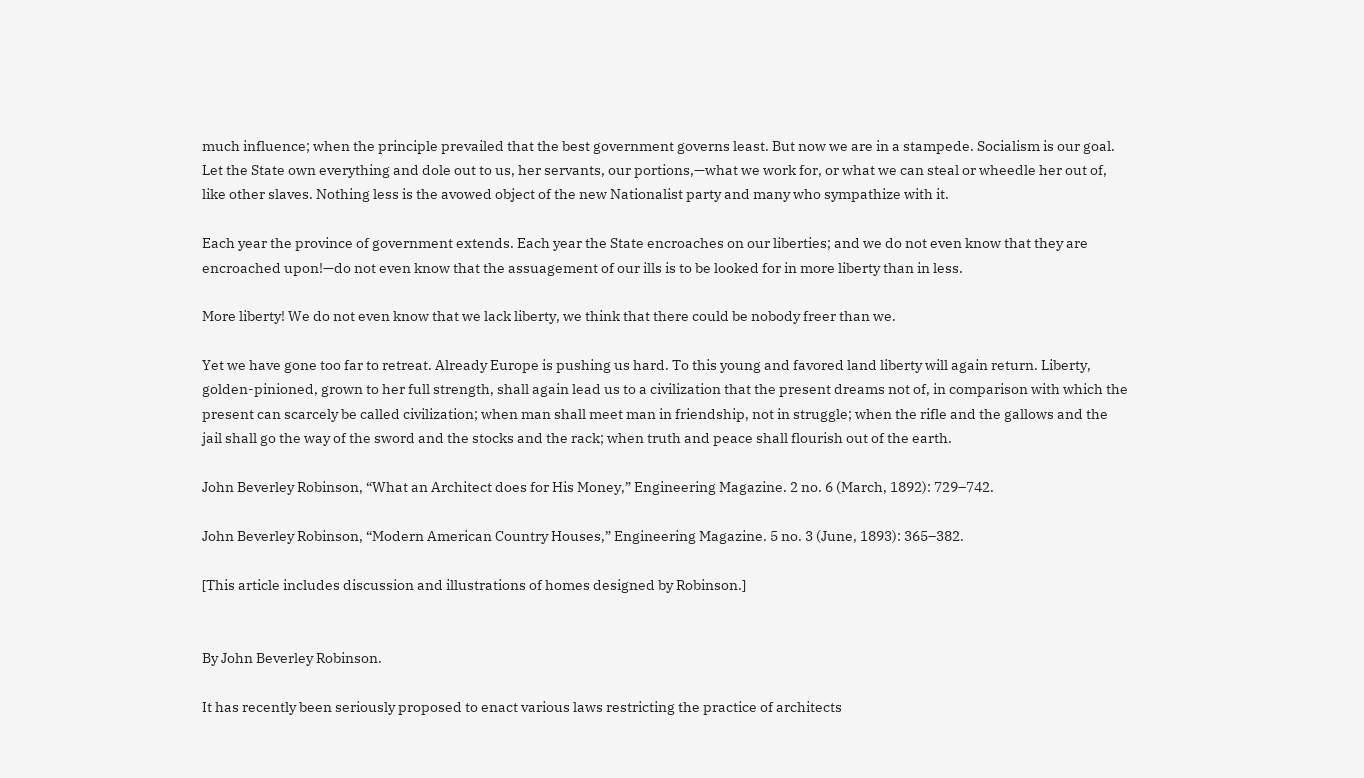much influence; when the principle prevailed that the best government governs least. But now we are in a stampede. Socialism is our goal. Let the State own everything and dole out to us, her servants, our portions,—what we work for, or what we can steal or wheedle her out of, like other slaves. Nothing less is the avowed object of the new Nationalist party and many who sympathize with it.

Each year the province of government extends. Each year the State encroaches on our liberties; and we do not even know that they are encroached upon!—do not even know that the assuagement of our ills is to be looked for in more liberty than in less.

More liberty! We do not even know that we lack liberty, we think that there could be nobody freer than we.

Yet we have gone too far to retreat. Already Europe is pushing us hard. To this young and favored land liberty will again return. Liberty, golden-pinioned, grown to her full strength, shall again lead us to a civilization that the present dreams not of, in comparison with which the present can scarcely be called civilization; when man shall meet man in friendship, not in struggle; when the rifle and the gallows and the jail shall go the way of the sword and the stocks and the rack; when truth and peace shall flourish out of the earth.

John Beverley Robinson, “What an Architect does for His Money,” Engineering Magazine. 2 no. 6 (March, 1892): 729–742.

John Beverley Robinson, “Modern American Country Houses,” Engineering Magazine. 5 no. 3 (June, 1893): 365–382.

[This article includes discussion and illustrations of homes designed by Robinson.]


By John Beverley Robinson.

It has recently been seriously proposed to enact various laws restricting the practice of architects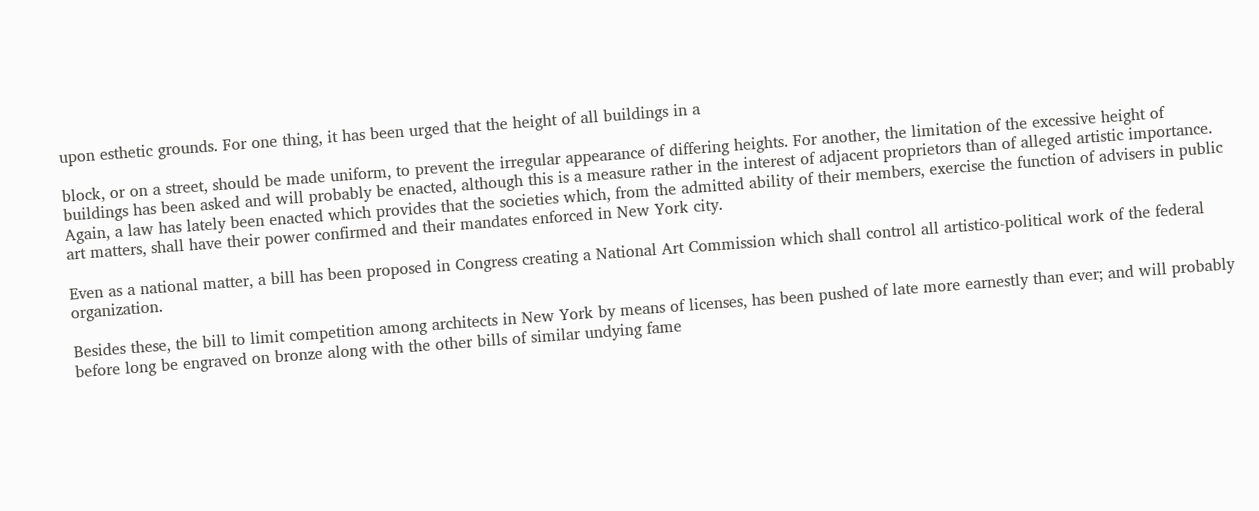upon esthetic grounds. For one thing, it has been urged that the height of all buildings in a

block, or on a street, should be made uniform, to prevent the irregular appearance of differing heights. For another, the limitation of the excessive height of buildings has been asked and will probably be enacted, although this is a measure rather in the interest of adjacent proprietors than of alleged artistic importance. Again, a law has lately been enacted which provides that the societies which, from the admitted ability of their members, exercise the function of advisers in public art matters, shall have their power confirmed and their mandates enforced in New York city.

Even as a national matter, a bill has been proposed in Congress creating a National Art Commission which shall control all artistico-political work of the federal organization.

Besides these, the bill to limit competition among architects in New York by means of licenses, has been pushed of late more earnestly than ever; and will probably before long be engraved on bronze along with the other bills of similar undying fame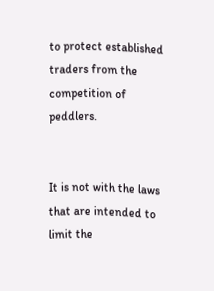to protect established traders from the competition of peddlers.


It is not with the laws that are intended to limit the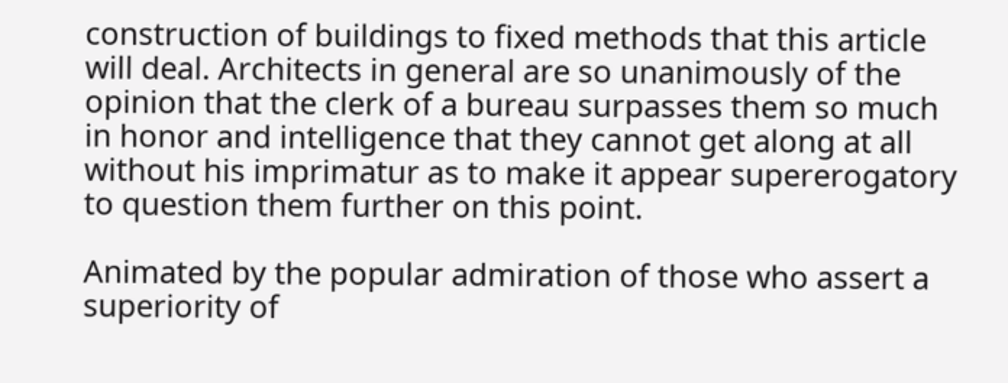construction of buildings to fixed methods that this article will deal. Architects in general are so unanimously of the opinion that the clerk of a bureau surpasses them so much in honor and intelligence that they cannot get along at all without his imprimatur as to make it appear supererogatory to question them further on this point.

Animated by the popular admiration of those who assert a superiority of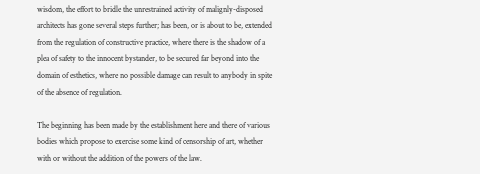wisdom, the effort to bridle the unrestrained activity of malignly-disposed architects has gone several steps further; has been, or is about to be, extended from the regulation of constructive practice, where there is the shadow of a plea of safety to the innocent bystander, to be secured far beyond into the domain of esthetics, where no possible damage can result to anybody in spite of the absence of regulation.

The beginning has been made by the establishment here and there of various bodies which propose to exercise some kind of censorship of art, whether with or without the addition of the powers of the law.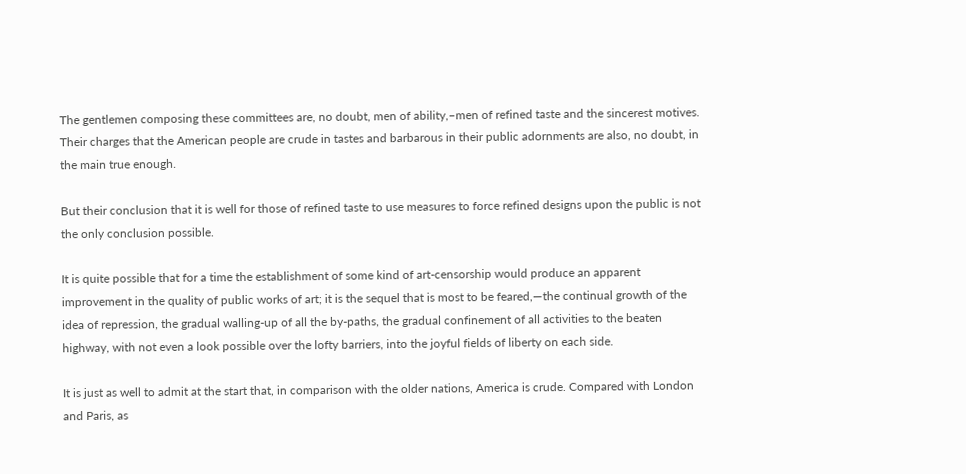The gentlemen composing these committees are, no doubt, men of ability,–men of refined taste and the sincerest motives. Their charges that the American people are crude in tastes and barbarous in their public adornments are also, no doubt, in the main true enough.

But their conclusion that it is well for those of refined taste to use measures to force refined designs upon the public is not the only conclusion possible.

It is quite possible that for a time the establishment of some kind of art-censorship would produce an apparent improvement in the quality of public works of art; it is the sequel that is most to be feared,—the continual growth of the idea of repression, the gradual walling-up of all the by-paths, the gradual confinement of all activities to the beaten highway, with not even a look possible over the lofty barriers, into the joyful fields of liberty on each side.

It is just as well to admit at the start that, in comparison with the older nations, America is crude. Compared with London and Paris, as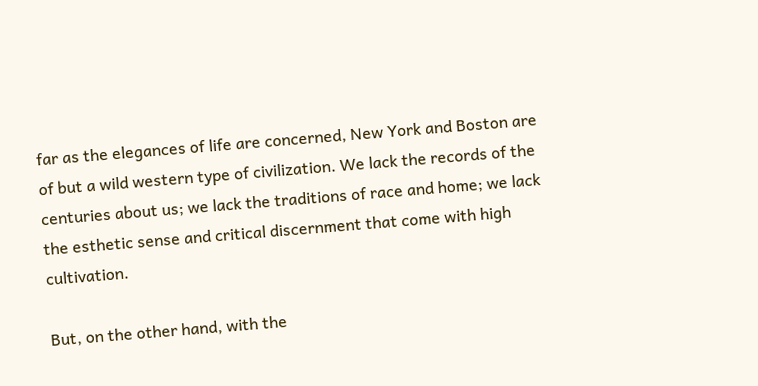far as the elegances of life are concerned, New York and Boston are of but a wild western type of civilization. We lack the records of the centuries about us; we lack the traditions of race and home; we lack the esthetic sense and critical discernment that come with high cultivation.

But, on the other hand, with the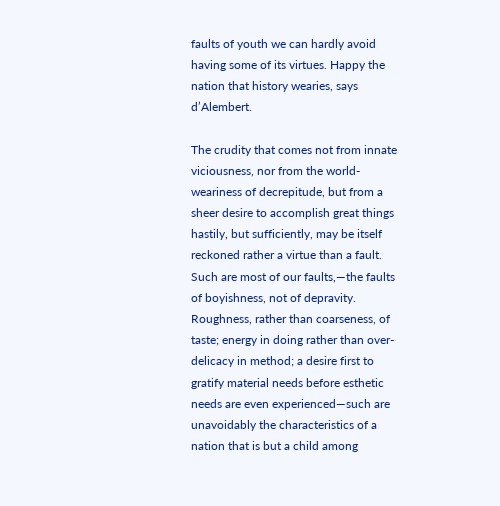faults of youth we can hardly avoid having some of its virtues. Happy the nation that history wearies, says d’Alembert.

The crudity that comes not from innate viciousness, nor from the world-weariness of decrepitude, but from a sheer desire to accomplish great things hastily, but sufficiently, may be itself reckoned rather a virtue than a fault. Such are most of our faults,—the faults of boyishness, not of depravity. Roughness, rather than coarseness, of taste; energy in doing rather than over-delicacy in method; a desire first to gratify material needs before esthetic needs are even experienced—such are unavoidably the characteristics of a nation that is but a child among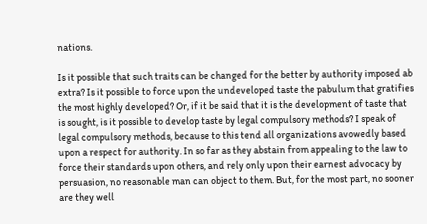nations.

Is it possible that such traits can be changed for the better by authority imposed ab extra? Is it possible to force upon the undeveloped taste the pabulum that gratifies the most highly developed? Or, if it be said that it is the development of taste that is sought, is it possible to develop taste by legal compulsory methods? I speak of legal compulsory methods, because to this tend all organizations avowedly based upon a respect for authority. In so far as they abstain from appealing to the law to force their standards upon others, and rely only upon their earnest advocacy by persuasion, no reasonable man can object to them. But, for the most part, no sooner are they well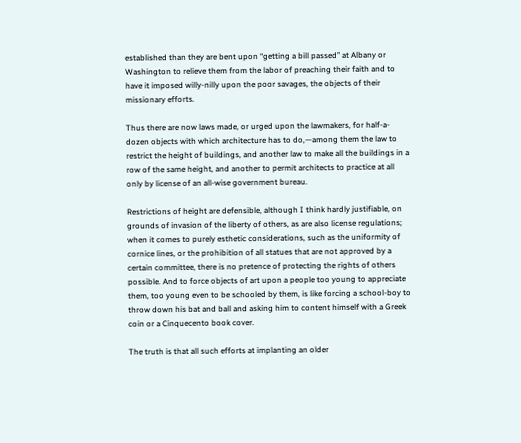established than they are bent upon “getting a bill passed” at Albany or Washington to relieve them from the labor of preaching their faith and to have it imposed willy-nilly upon the poor savages, the objects of their missionary efforts.

Thus there are now laws made, or urged upon the lawmakers, for half-a-dozen objects with which architecture has to do,—among them the law to restrict the height of buildings, and another law to make all the buildings in a row of the same height, and another to permit architects to practice at all only by license of an all-wise government bureau.

Restrictions of height are defensible, although I think hardly justifiable, on grounds of invasion of the liberty of others, as are also license regulations; when it comes to purely esthetic considerations, such as the uniformity of cornice lines, or the prohibition of all statues that are not approved by a certain committee, there is no pretence of protecting the rights of others possible. And to force objects of art upon a people too young to appreciate them, too young even to be schooled by them, is like forcing a school-boy to throw down his bat and ball and asking him to content himself with a Greek coin or a Cinquecento book cover.

The truth is that all such efforts at implanting an older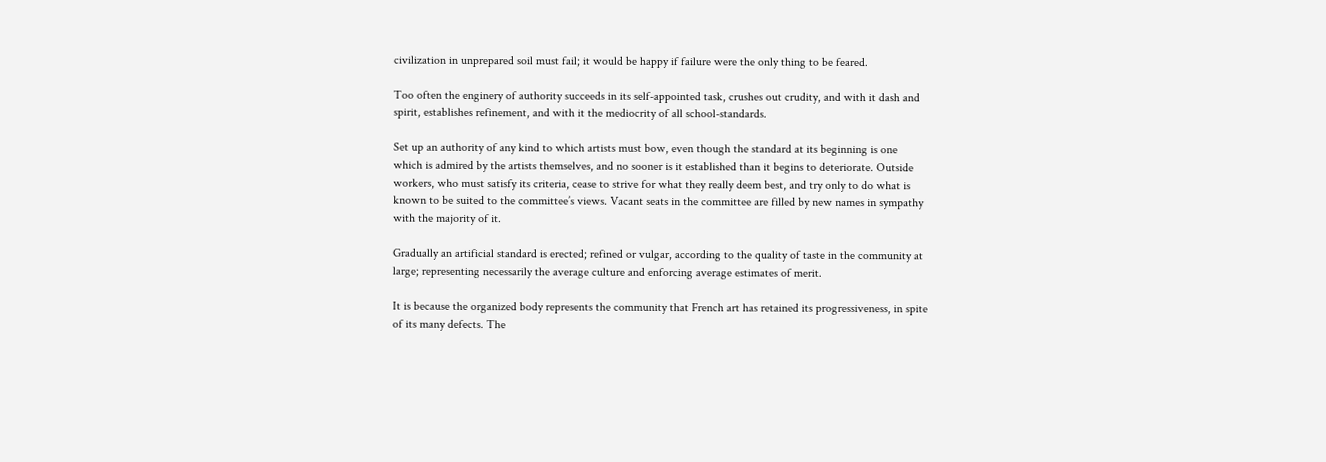civilization in unprepared soil must fail; it would be happy if failure were the only thing to be feared.

Too often the enginery of authority succeeds in its self-appointed task, crushes out crudity, and with it dash and spirit, establishes refinement, and with it the mediocrity of all school-standards.

Set up an authority of any kind to which artists must bow, even though the standard at its beginning is one which is admired by the artists themselves, and no sooner is it established than it begins to deteriorate. Outside workers, who must satisfy its criteria, cease to strive for what they really deem best, and try only to do what is known to be suited to the committee’s views. Vacant seats in the committee are filled by new names in sympathy with the majority of it.

Gradually an artificial standard is erected; refined or vulgar, according to the quality of taste in the community at large; representing necessarily the average culture and enforcing average estimates of merit.

It is because the organized body represents the community that French art has retained its progressiveness, in spite of its many defects. The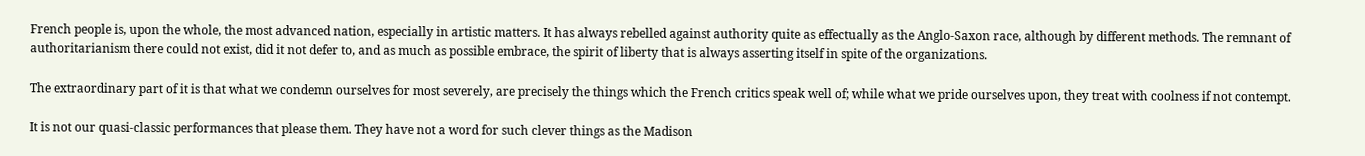French people is, upon the whole, the most advanced nation, especially in artistic matters. It has always rebelled against authority quite as effectually as the Anglo-Saxon race, although by different methods. The remnant of authoritarianism there could not exist, did it not defer to, and as much as possible embrace, the spirit of liberty that is always asserting itself in spite of the organizations.

The extraordinary part of it is that what we condemn ourselves for most severely, are precisely the things which the French critics speak well of; while what we pride ourselves upon, they treat with coolness if not contempt.

It is not our quasi-classic performances that please them. They have not a word for such clever things as the Madison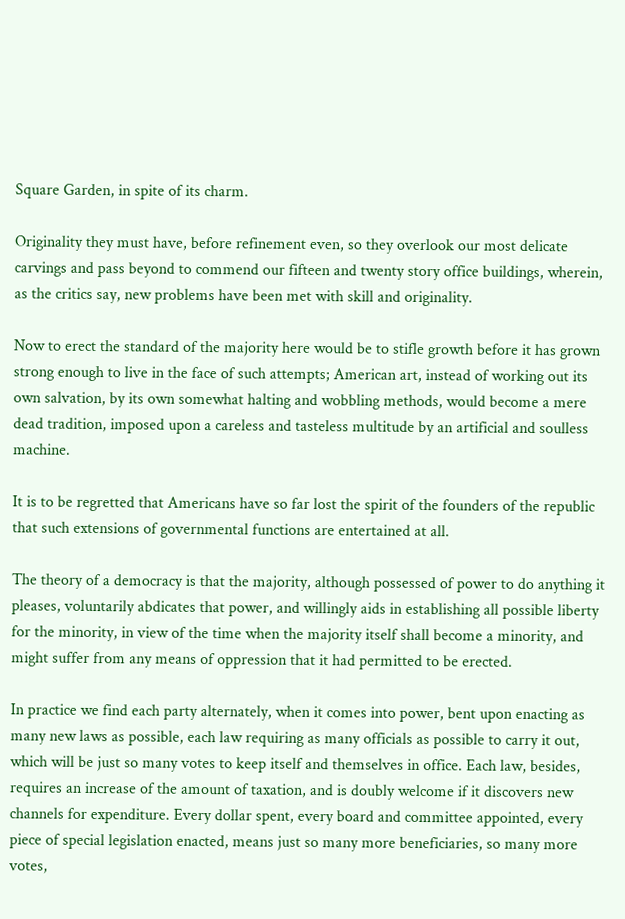Square Garden, in spite of its charm.

Originality they must have, before refinement even, so they overlook our most delicate carvings and pass beyond to commend our fifteen and twenty story office buildings, wherein, as the critics say, new problems have been met with skill and originality.

Now to erect the standard of the majority here would be to stifle growth before it has grown strong enough to live in the face of such attempts; American art, instead of working out its own salvation, by its own somewhat halting and wobbling methods, would become a mere dead tradition, imposed upon a careless and tasteless multitude by an artificial and soulless machine.

It is to be regretted that Americans have so far lost the spirit of the founders of the republic that such extensions of governmental functions are entertained at all.

The theory of a democracy is that the majority, although possessed of power to do anything it pleases, voluntarily abdicates that power, and willingly aids in establishing all possible liberty for the minority, in view of the time when the majority itself shall become a minority, and might suffer from any means of oppression that it had permitted to be erected.

In practice we find each party alternately, when it comes into power, bent upon enacting as many new laws as possible, each law requiring as many officials as possible to carry it out, which will be just so many votes to keep itself and themselves in office. Each law, besides, requires an increase of the amount of taxation, and is doubly welcome if it discovers new channels for expenditure. Every dollar spent, every board and committee appointed, every piece of special legislation enacted, means just so many more beneficiaries, so many more votes,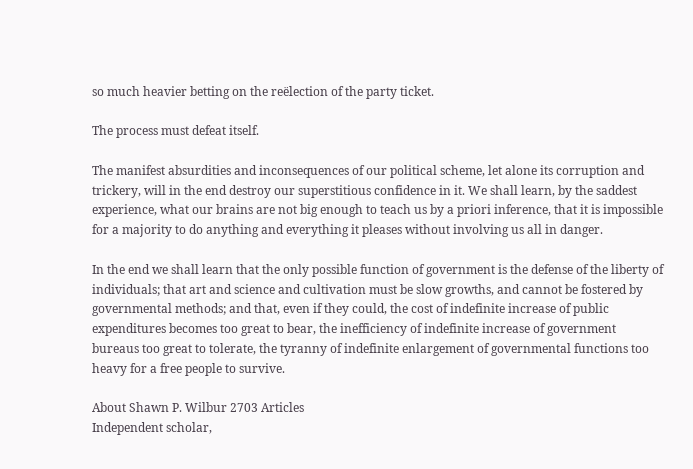so much heavier betting on the reëlection of the party ticket.

The process must defeat itself.

The manifest absurdities and inconsequences of our political scheme, let alone its corruption and trickery, will in the end destroy our superstitious confidence in it. We shall learn, by the saddest experience, what our brains are not big enough to teach us by a priori inference, that it is impossible for a majority to do anything and everything it pleases without involving us all in danger.

In the end we shall learn that the only possible function of government is the defense of the liberty of individuals; that art and science and cultivation must be slow growths, and cannot be fostered by governmental methods; and that, even if they could, the cost of indefinite increase of public expenditures becomes too great to bear, the inefficiency of indefinite increase of government bureaus too great to tolerate, the tyranny of indefinite enlargement of governmental functions too heavy for a free people to survive.

About Shawn P. Wilbur 2703 Articles
Independent scholar,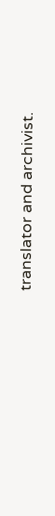translator and archivist.